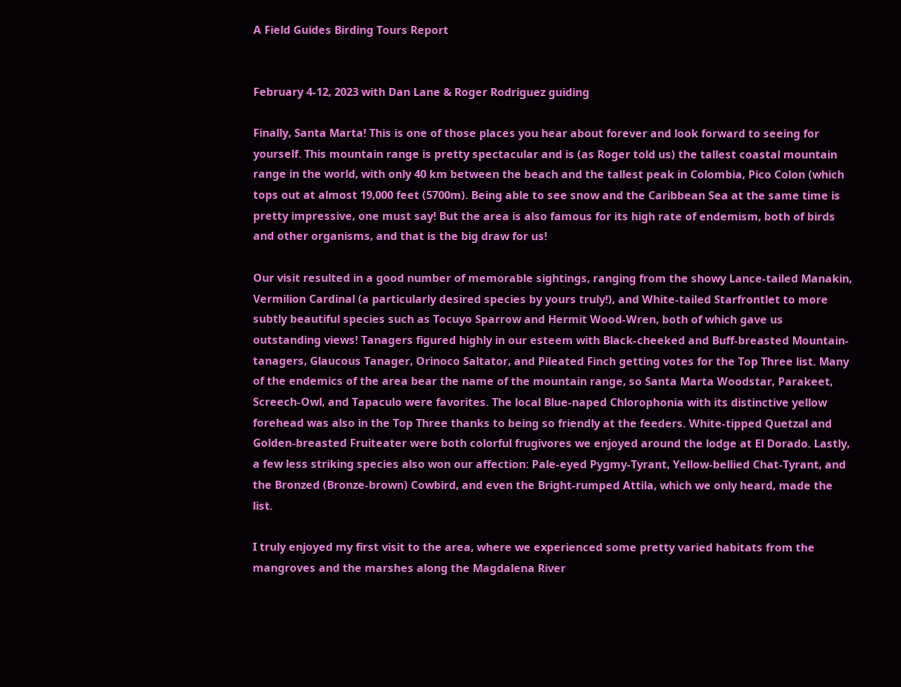A Field Guides Birding Tours Report


February 4-12, 2023 with Dan Lane & Roger Rodriguez guiding

Finally, Santa Marta! This is one of those places you hear about forever and look forward to seeing for yourself. This mountain range is pretty spectacular and is (as Roger told us) the tallest coastal mountain range in the world, with only 40 km between the beach and the tallest peak in Colombia, Pico Colon (which tops out at almost 19,000 feet (5700m). Being able to see snow and the Caribbean Sea at the same time is pretty impressive, one must say! But the area is also famous for its high rate of endemism, both of birds and other organisms, and that is the big draw for us!

Our visit resulted in a good number of memorable sightings, ranging from the showy Lance-tailed Manakin, Vermilion Cardinal (a particularly desired species by yours truly!), and White-tailed Starfrontlet to more subtly beautiful species such as Tocuyo Sparrow and Hermit Wood-Wren, both of which gave us outstanding views! Tanagers figured highly in our esteem with Black-cheeked and Buff-breasted Mountain-tanagers, Glaucous Tanager, Orinoco Saltator, and Pileated Finch getting votes for the Top Three list. Many of the endemics of the area bear the name of the mountain range, so Santa Marta Woodstar, Parakeet, Screech-Owl, and Tapaculo were favorites. The local Blue-naped Chlorophonia with its distinctive yellow forehead was also in the Top Three thanks to being so friendly at the feeders. White-tipped Quetzal and Golden-breasted Fruiteater were both colorful frugivores we enjoyed around the lodge at El Dorado. Lastly, a few less striking species also won our affection: Pale-eyed Pygmy-Tyrant, Yellow-bellied Chat-Tyrant, and the Bronzed (Bronze-brown) Cowbird, and even the Bright-rumped Attila, which we only heard, made the list.

I truly enjoyed my first visit to the area, where we experienced some pretty varied habitats from the mangroves and the marshes along the Magdalena River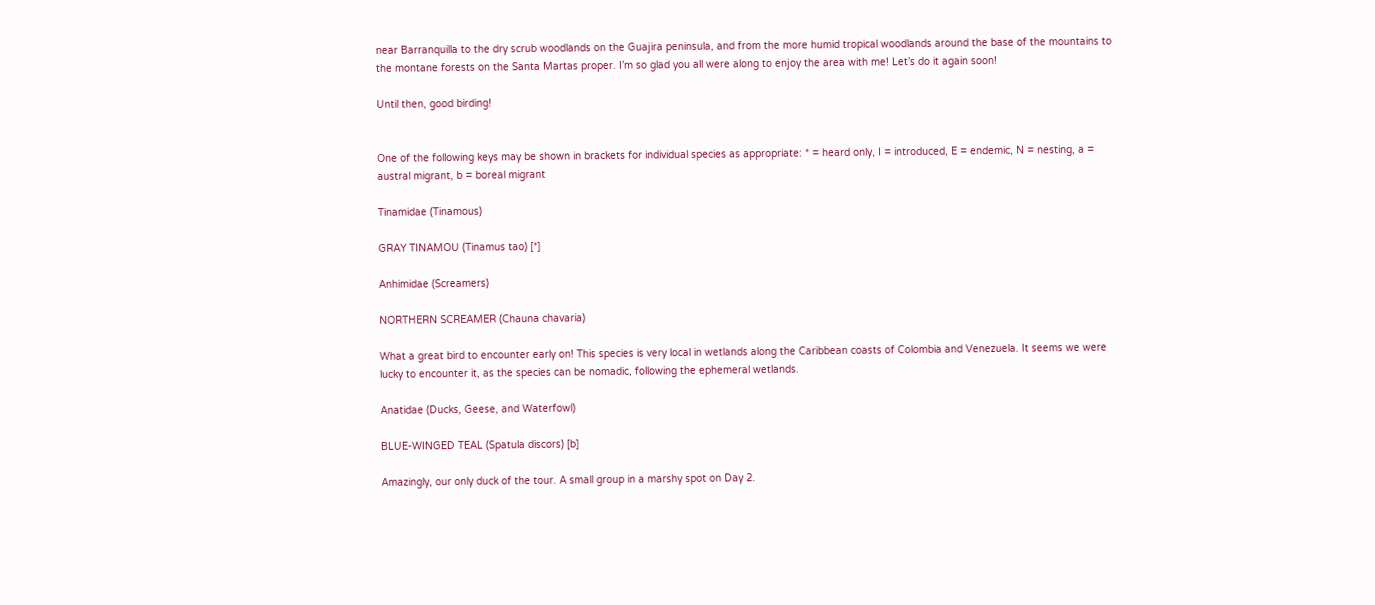near Barranquilla to the dry scrub woodlands on the Guajira peninsula, and from the more humid tropical woodlands around the base of the mountains to the montane forests on the Santa Martas proper. I’m so glad you all were along to enjoy the area with me! Let’s do it again soon!

Until then, good birding!


One of the following keys may be shown in brackets for individual species as appropriate: * = heard only, I = introduced, E = endemic, N = nesting, a = austral migrant, b = boreal migrant

Tinamidae (Tinamous)

GRAY TINAMOU (Tinamus tao) [*]

Anhimidae (Screamers)

NORTHERN SCREAMER (Chauna chavaria)

What a great bird to encounter early on! This species is very local in wetlands along the Caribbean coasts of Colombia and Venezuela. It seems we were lucky to encounter it, as the species can be nomadic, following the ephemeral wetlands.

Anatidae (Ducks, Geese, and Waterfowl)

BLUE-WINGED TEAL (Spatula discors) [b]

Amazingly, our only duck of the tour. A small group in a marshy spot on Day 2.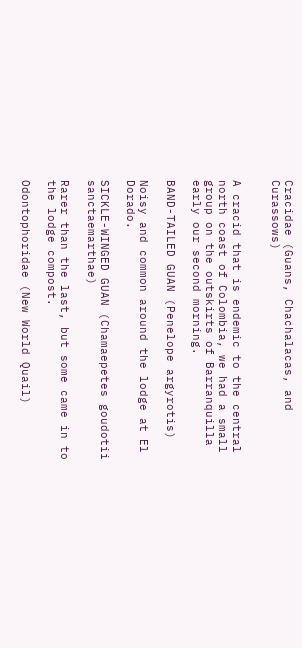Cracidae (Guans, Chachalacas, and Curassows)


A cracid that is endemic to the central north coast of Colombia, we had a small group on the outskirts of Barranquilla early our second morning.

BAND-TAILED GUAN (Penelope argyrotis)

Noisy and common around the lodge at El Dorado.

SICKLE-WINGED GUAN (Chamaepetes goudotii sanctaemarthae)

Rarer than the last, but some came in to the lodge compost.

Odontophoridae (New World Quail)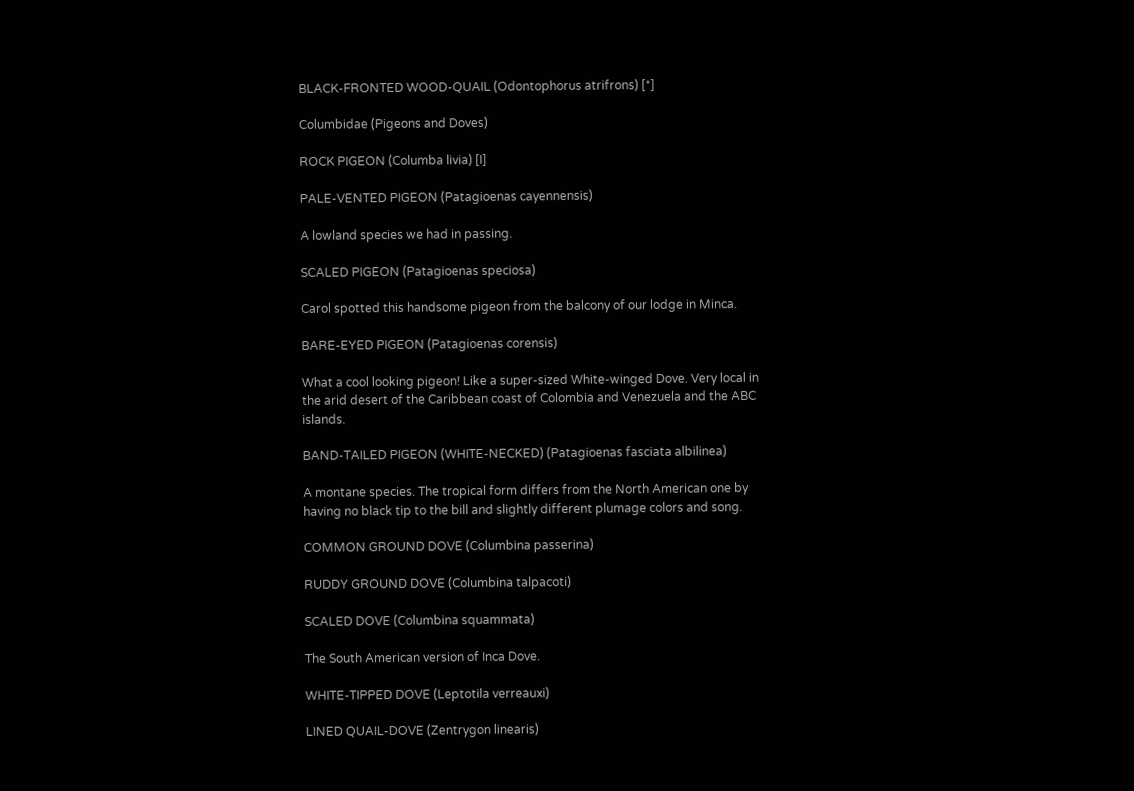BLACK-FRONTED WOOD-QUAIL (Odontophorus atrifrons) [*]

Columbidae (Pigeons and Doves)

ROCK PIGEON (Columba livia) [I]

PALE-VENTED PIGEON (Patagioenas cayennensis)

A lowland species we had in passing.

SCALED PIGEON (Patagioenas speciosa)

Carol spotted this handsome pigeon from the balcony of our lodge in Minca.

BARE-EYED PIGEON (Patagioenas corensis)

What a cool looking pigeon! Like a super-sized White-winged Dove. Very local in the arid desert of the Caribbean coast of Colombia and Venezuela and the ABC islands.

BAND-TAILED PIGEON (WHITE-NECKED) (Patagioenas fasciata albilinea)

A montane species. The tropical form differs from the North American one by having no black tip to the bill and slightly different plumage colors and song.

COMMON GROUND DOVE (Columbina passerina)

RUDDY GROUND DOVE (Columbina talpacoti)

SCALED DOVE (Columbina squammata)

The South American version of Inca Dove.

WHITE-TIPPED DOVE (Leptotila verreauxi)

LINED QUAIL-DOVE (Zentrygon linearis)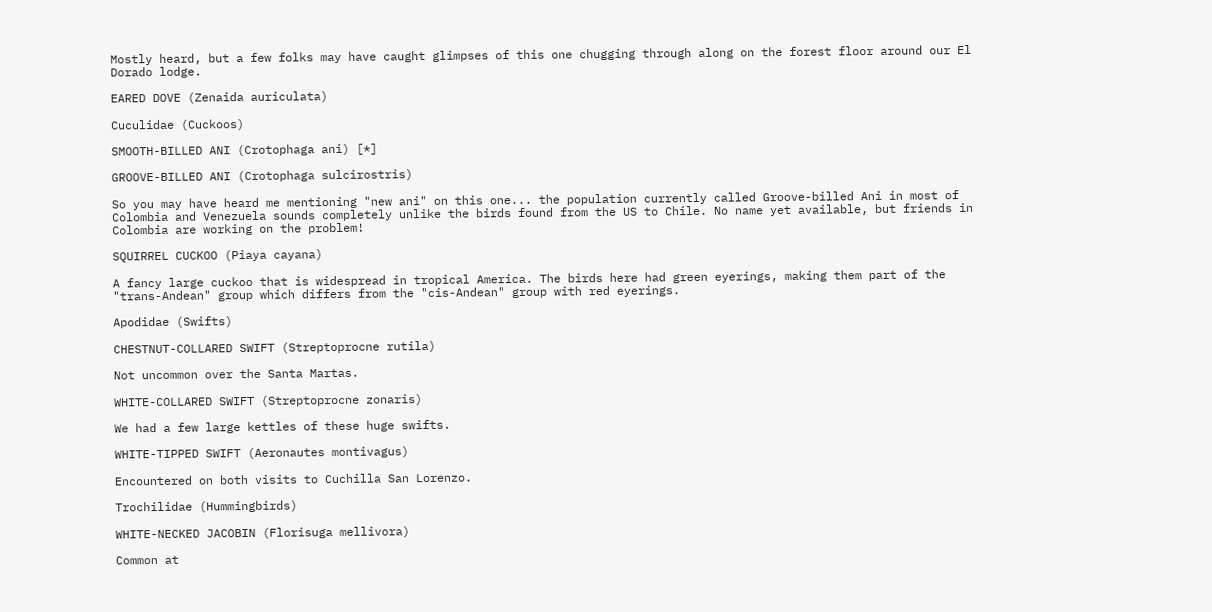Mostly heard, but a few folks may have caught glimpses of this one chugging through along on the forest floor around our El Dorado lodge.

EARED DOVE (Zenaida auriculata)

Cuculidae (Cuckoos)

SMOOTH-BILLED ANI (Crotophaga ani) [*]

GROOVE-BILLED ANI (Crotophaga sulcirostris)

So you may have heard me mentioning "new ani" on this one... the population currently called Groove-billed Ani in most of Colombia and Venezuela sounds completely unlike the birds found from the US to Chile. No name yet available, but friends in Colombia are working on the problem!

SQUIRREL CUCKOO (Piaya cayana)

A fancy large cuckoo that is widespread in tropical America. The birds here had green eyerings, making them part of the "trans-Andean" group which differs from the "cis-Andean" group with red eyerings.

Apodidae (Swifts)

CHESTNUT-COLLARED SWIFT (Streptoprocne rutila)

Not uncommon over the Santa Martas.

WHITE-COLLARED SWIFT (Streptoprocne zonaris)

We had a few large kettles of these huge swifts.

WHITE-TIPPED SWIFT (Aeronautes montivagus)

Encountered on both visits to Cuchilla San Lorenzo.

Trochilidae (Hummingbirds)

WHITE-NECKED JACOBIN (Florisuga mellivora)

Common at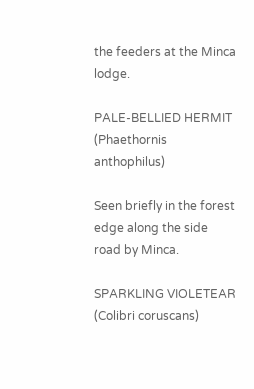the feeders at the Minca lodge.

PALE-BELLIED HERMIT (Phaethornis anthophilus)

Seen briefly in the forest edge along the side road by Minca.

SPARKLING VIOLETEAR (Colibri coruscans)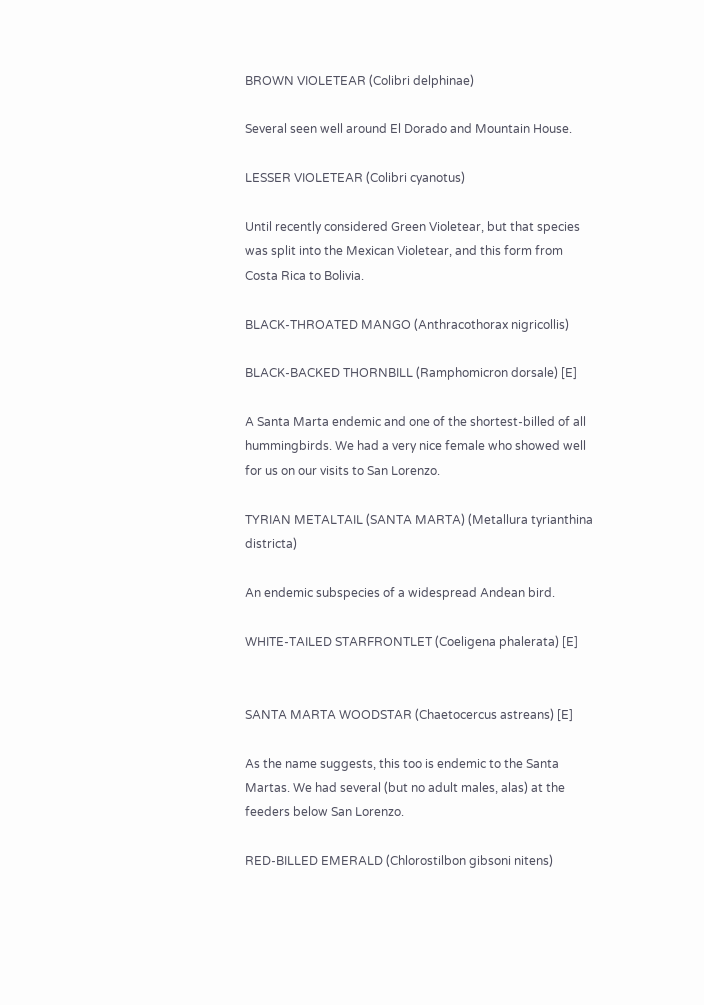BROWN VIOLETEAR (Colibri delphinae)

Several seen well around El Dorado and Mountain House.

LESSER VIOLETEAR (Colibri cyanotus)

Until recently considered Green Violetear, but that species was split into the Mexican Violetear, and this form from Costa Rica to Bolivia.

BLACK-THROATED MANGO (Anthracothorax nigricollis)

BLACK-BACKED THORNBILL (Ramphomicron dorsale) [E]

A Santa Marta endemic and one of the shortest-billed of all hummingbirds. We had a very nice female who showed well for us on our visits to San Lorenzo.

TYRIAN METALTAIL (SANTA MARTA) (Metallura tyrianthina districta)

An endemic subspecies of a widespread Andean bird.

WHITE-TAILED STARFRONTLET (Coeligena phalerata) [E]


SANTA MARTA WOODSTAR (Chaetocercus astreans) [E]

As the name suggests, this too is endemic to the Santa Martas. We had several (but no adult males, alas) at the feeders below San Lorenzo.

RED-BILLED EMERALD (Chlorostilbon gibsoni nitens)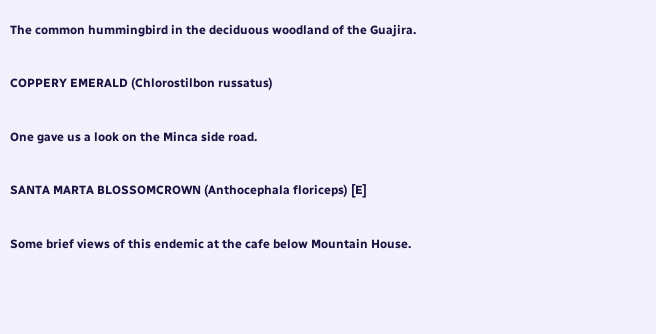The common hummingbird in the deciduous woodland of the Guajira.

COPPERY EMERALD (Chlorostilbon russatus)

One gave us a look on the Minca side road.

SANTA MARTA BLOSSOMCROWN (Anthocephala floriceps) [E]

Some brief views of this endemic at the cafe below Mountain House.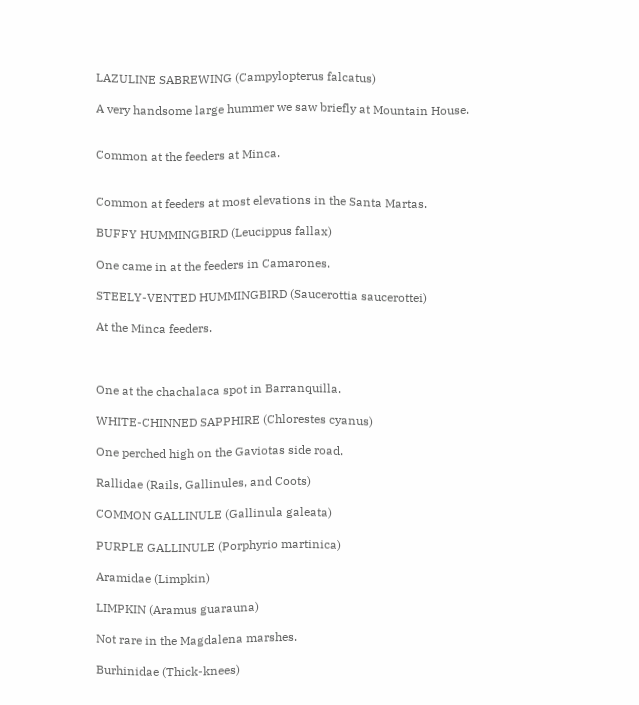LAZULINE SABREWING (Campylopterus falcatus)

A very handsome large hummer we saw briefly at Mountain House.


Common at the feeders at Minca.


Common at feeders at most elevations in the Santa Martas.

BUFFY HUMMINGBIRD (Leucippus fallax)

One came in at the feeders in Camarones.

STEELY-VENTED HUMMINGBIRD (Saucerottia saucerottei)

At the Minca feeders.



One at the chachalaca spot in Barranquilla.

WHITE-CHINNED SAPPHIRE (Chlorestes cyanus)

One perched high on the Gaviotas side road.

Rallidae (Rails, Gallinules, and Coots)

COMMON GALLINULE (Gallinula galeata)

PURPLE GALLINULE (Porphyrio martinica)

Aramidae (Limpkin)

LIMPKIN (Aramus guarauna)

Not rare in the Magdalena marshes.

Burhinidae (Thick-knees)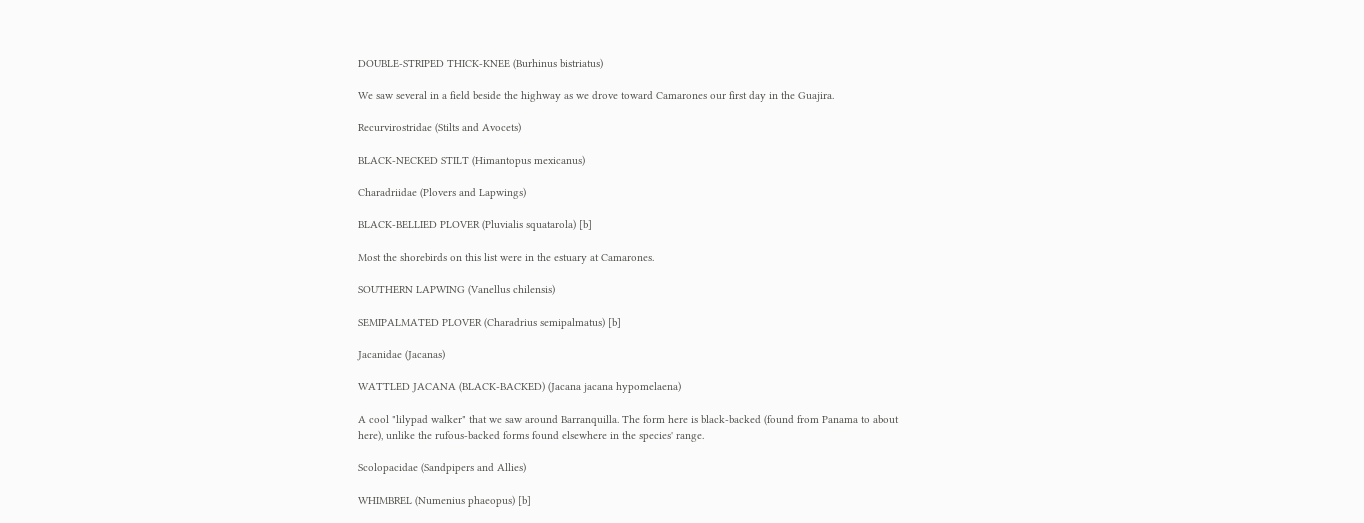DOUBLE-STRIPED THICK-KNEE (Burhinus bistriatus)

We saw several in a field beside the highway as we drove toward Camarones our first day in the Guajira.

Recurvirostridae (Stilts and Avocets)

BLACK-NECKED STILT (Himantopus mexicanus)

Charadriidae (Plovers and Lapwings)

BLACK-BELLIED PLOVER (Pluvialis squatarola) [b]

Most the shorebirds on this list were in the estuary at Camarones.

SOUTHERN LAPWING (Vanellus chilensis)

SEMIPALMATED PLOVER (Charadrius semipalmatus) [b]

Jacanidae (Jacanas)

WATTLED JACANA (BLACK-BACKED) (Jacana jacana hypomelaena)

A cool "lilypad walker" that we saw around Barranquilla. The form here is black-backed (found from Panama to about here), unlike the rufous-backed forms found elsewhere in the species' range.

Scolopacidae (Sandpipers and Allies)

WHIMBREL (Numenius phaeopus) [b]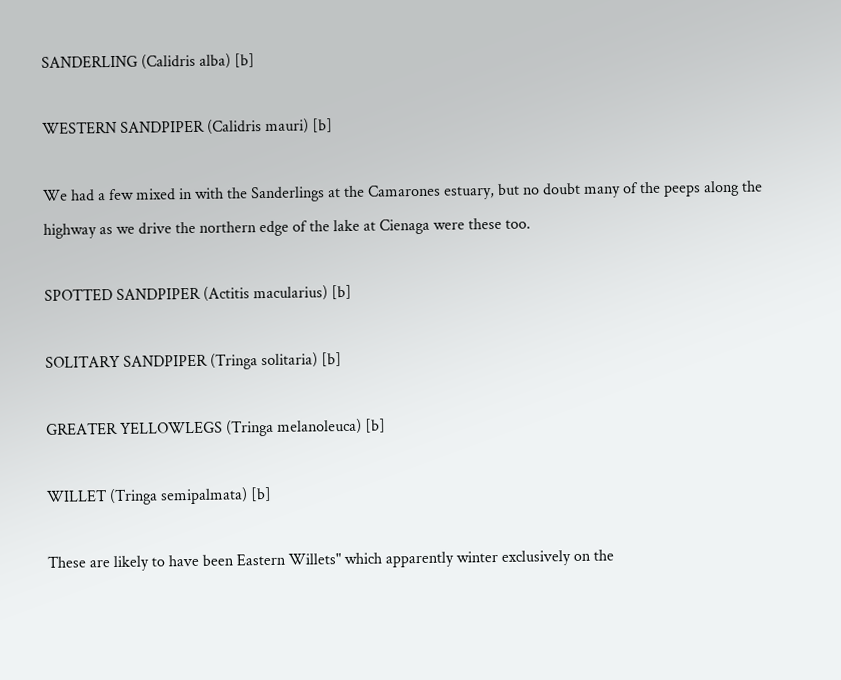SANDERLING (Calidris alba) [b]

WESTERN SANDPIPER (Calidris mauri) [b]

We had a few mixed in with the Sanderlings at the Camarones estuary, but no doubt many of the peeps along the highway as we drive the northern edge of the lake at Cienaga were these too.

SPOTTED SANDPIPER (Actitis macularius) [b]

SOLITARY SANDPIPER (Tringa solitaria) [b]

GREATER YELLOWLEGS (Tringa melanoleuca) [b]

WILLET (Tringa semipalmata) [b]

These are likely to have been Eastern Willets" which apparently winter exclusively on the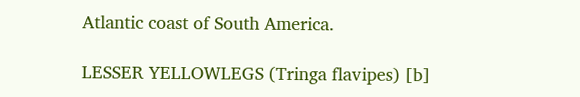Atlantic coast of South America.

LESSER YELLOWLEGS (Tringa flavipes) [b]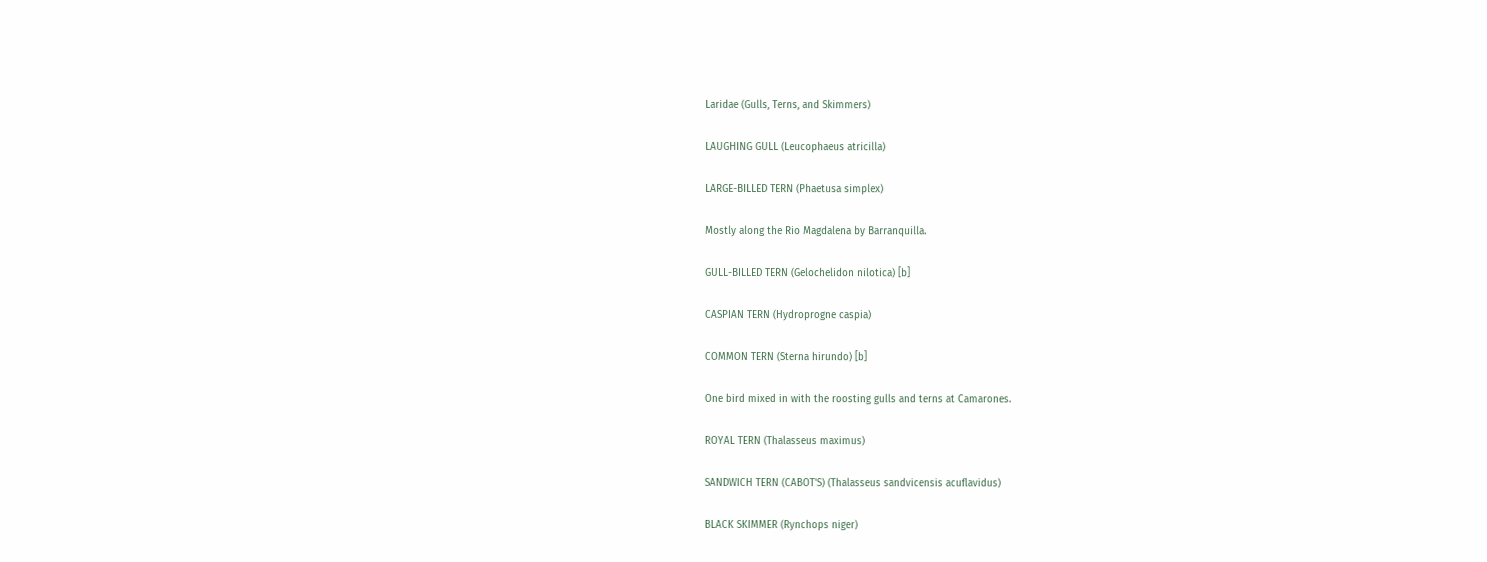Laridae (Gulls, Terns, and Skimmers)

LAUGHING GULL (Leucophaeus atricilla)

LARGE-BILLED TERN (Phaetusa simplex)

Mostly along the Rio Magdalena by Barranquilla.

GULL-BILLED TERN (Gelochelidon nilotica) [b]

CASPIAN TERN (Hydroprogne caspia)

COMMON TERN (Sterna hirundo) [b]

One bird mixed in with the roosting gulls and terns at Camarones.

ROYAL TERN (Thalasseus maximus)

SANDWICH TERN (CABOT'S) (Thalasseus sandvicensis acuflavidus)

BLACK SKIMMER (Rynchops niger)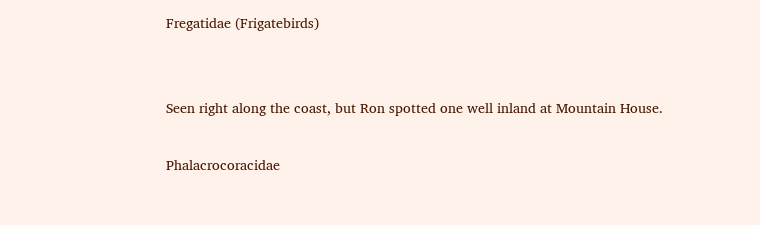Fregatidae (Frigatebirds)


Seen right along the coast, but Ron spotted one well inland at Mountain House.

Phalacrocoracidae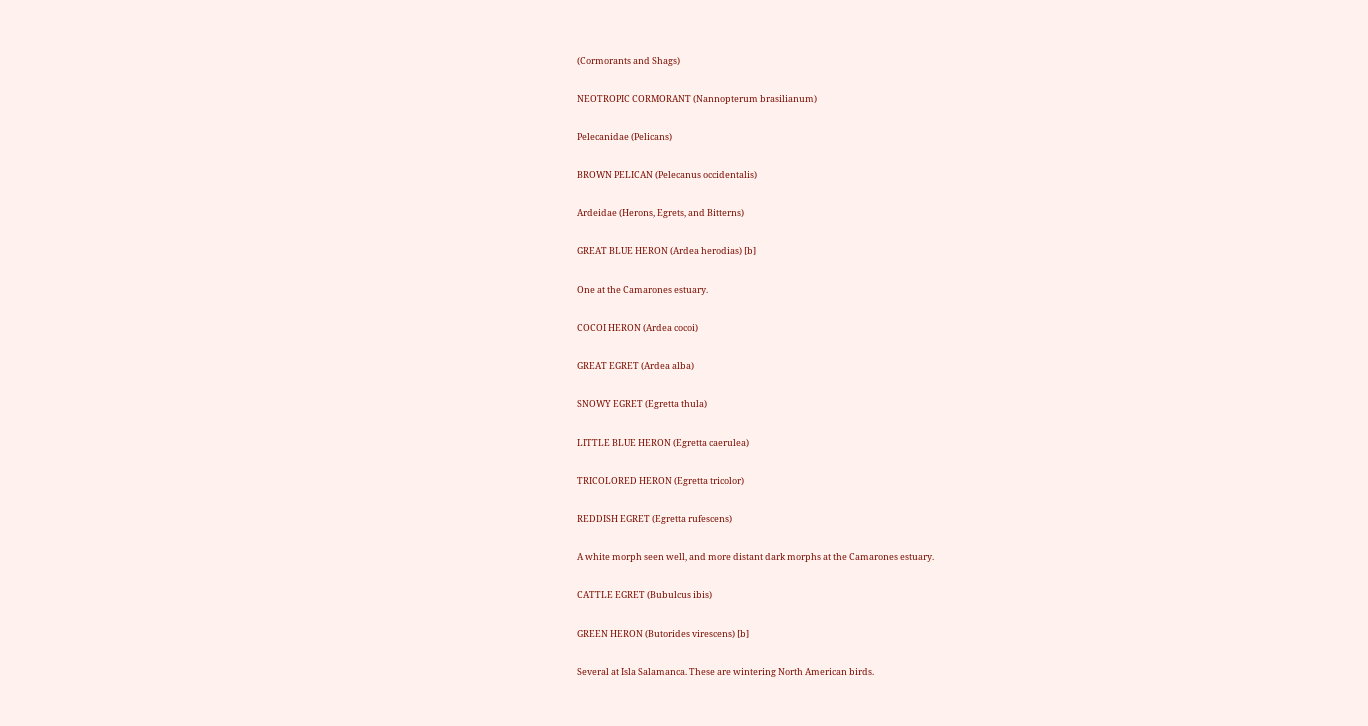(Cormorants and Shags)

NEOTROPIC CORMORANT (Nannopterum brasilianum)

Pelecanidae (Pelicans)

BROWN PELICAN (Pelecanus occidentalis)

Ardeidae (Herons, Egrets, and Bitterns)

GREAT BLUE HERON (Ardea herodias) [b]

One at the Camarones estuary.

COCOI HERON (Ardea cocoi)

GREAT EGRET (Ardea alba)

SNOWY EGRET (Egretta thula)

LITTLE BLUE HERON (Egretta caerulea)

TRICOLORED HERON (Egretta tricolor)

REDDISH EGRET (Egretta rufescens)

A white morph seen well, and more distant dark morphs at the Camarones estuary.

CATTLE EGRET (Bubulcus ibis)

GREEN HERON (Butorides virescens) [b]

Several at Isla Salamanca. These are wintering North American birds.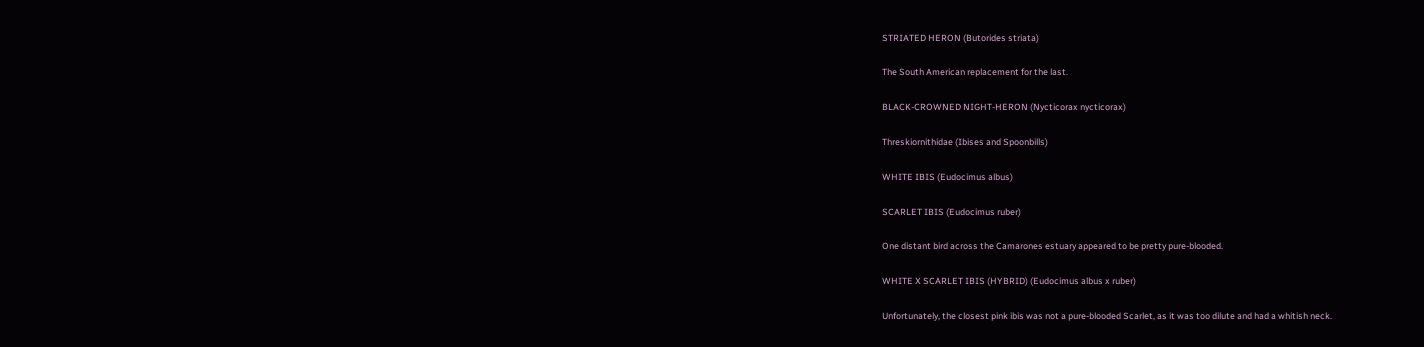STRIATED HERON (Butorides striata)

The South American replacement for the last.

BLACK-CROWNED NIGHT-HERON (Nycticorax nycticorax)

Threskiornithidae (Ibises and Spoonbills)

WHITE IBIS (Eudocimus albus)

SCARLET IBIS (Eudocimus ruber)

One distant bird across the Camarones estuary appeared to be pretty pure-blooded.

WHITE X SCARLET IBIS (HYBRID) (Eudocimus albus x ruber)

Unfortunately, the closest pink ibis was not a pure-blooded Scarlet, as it was too dilute and had a whitish neck.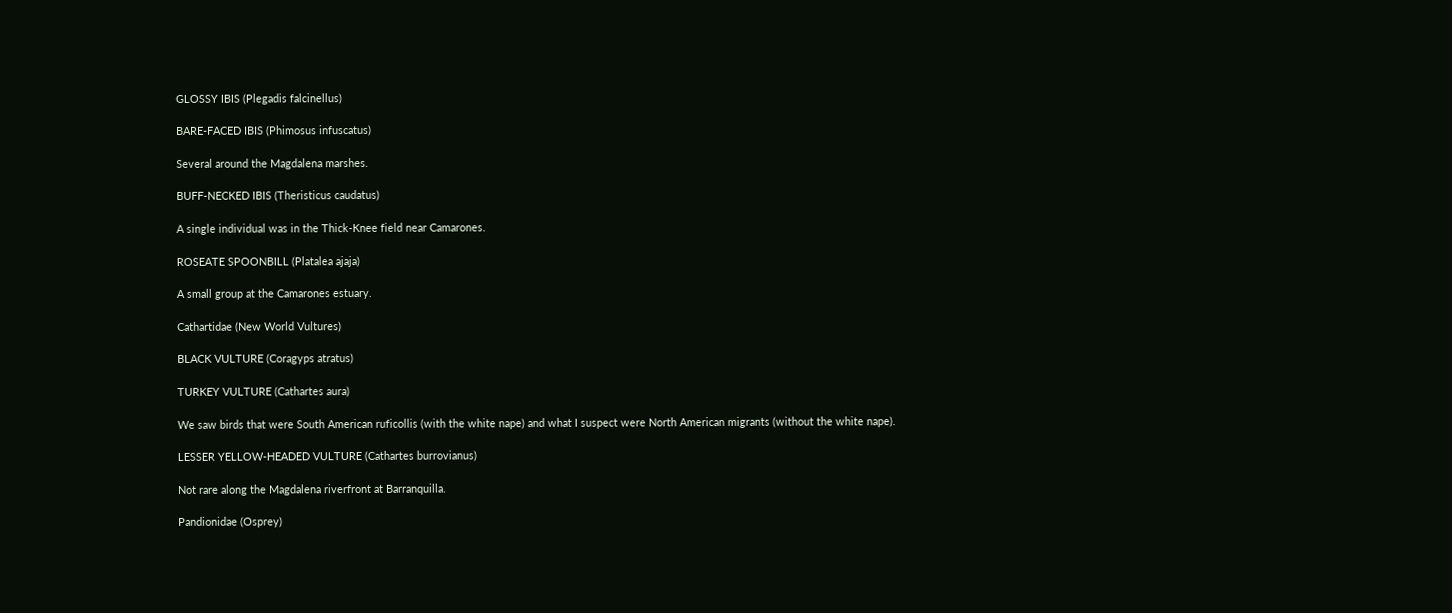GLOSSY IBIS (Plegadis falcinellus)

BARE-FACED IBIS (Phimosus infuscatus)

Several around the Magdalena marshes.

BUFF-NECKED IBIS (Theristicus caudatus)

A single individual was in the Thick-Knee field near Camarones.

ROSEATE SPOONBILL (Platalea ajaja)

A small group at the Camarones estuary.

Cathartidae (New World Vultures)

BLACK VULTURE (Coragyps atratus)

TURKEY VULTURE (Cathartes aura)

We saw birds that were South American ruficollis (with the white nape) and what I suspect were North American migrants (without the white nape).

LESSER YELLOW-HEADED VULTURE (Cathartes burrovianus)

Not rare along the Magdalena riverfront at Barranquilla.

Pandionidae (Osprey)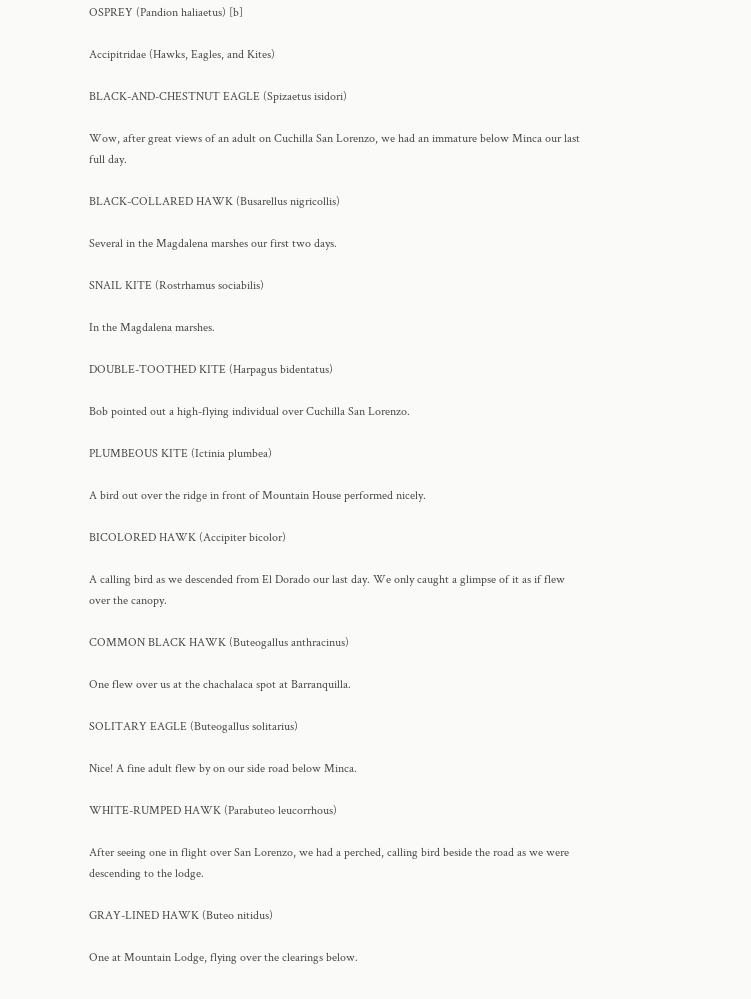OSPREY (Pandion haliaetus) [b]

Accipitridae (Hawks, Eagles, and Kites)

BLACK-AND-CHESTNUT EAGLE (Spizaetus isidori)

Wow, after great views of an adult on Cuchilla San Lorenzo, we had an immature below Minca our last full day.

BLACK-COLLARED HAWK (Busarellus nigricollis)

Several in the Magdalena marshes our first two days.

SNAIL KITE (Rostrhamus sociabilis)

In the Magdalena marshes.

DOUBLE-TOOTHED KITE (Harpagus bidentatus)

Bob pointed out a high-flying individual over Cuchilla San Lorenzo.

PLUMBEOUS KITE (Ictinia plumbea)

A bird out over the ridge in front of Mountain House performed nicely.

BICOLORED HAWK (Accipiter bicolor)

A calling bird as we descended from El Dorado our last day. We only caught a glimpse of it as if flew over the canopy.

COMMON BLACK HAWK (Buteogallus anthracinus)

One flew over us at the chachalaca spot at Barranquilla.

SOLITARY EAGLE (Buteogallus solitarius)

Nice! A fine adult flew by on our side road below Minca.

WHITE-RUMPED HAWK (Parabuteo leucorrhous)

After seeing one in flight over San Lorenzo, we had a perched, calling bird beside the road as we were descending to the lodge.

GRAY-LINED HAWK (Buteo nitidus)

One at Mountain Lodge, flying over the clearings below.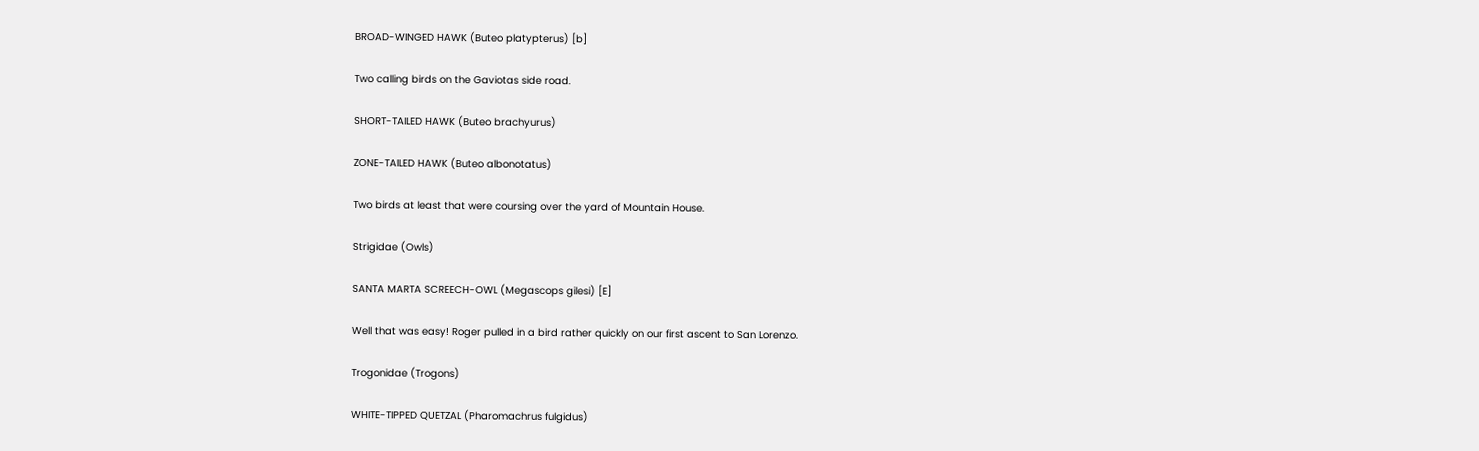BROAD-WINGED HAWK (Buteo platypterus) [b]

Two calling birds on the Gaviotas side road.

SHORT-TAILED HAWK (Buteo brachyurus)

ZONE-TAILED HAWK (Buteo albonotatus)

Two birds at least that were coursing over the yard of Mountain House.

Strigidae (Owls)

SANTA MARTA SCREECH-OWL (Megascops gilesi) [E]

Well that was easy! Roger pulled in a bird rather quickly on our first ascent to San Lorenzo.

Trogonidae (Trogons)

WHITE-TIPPED QUETZAL (Pharomachrus fulgidus)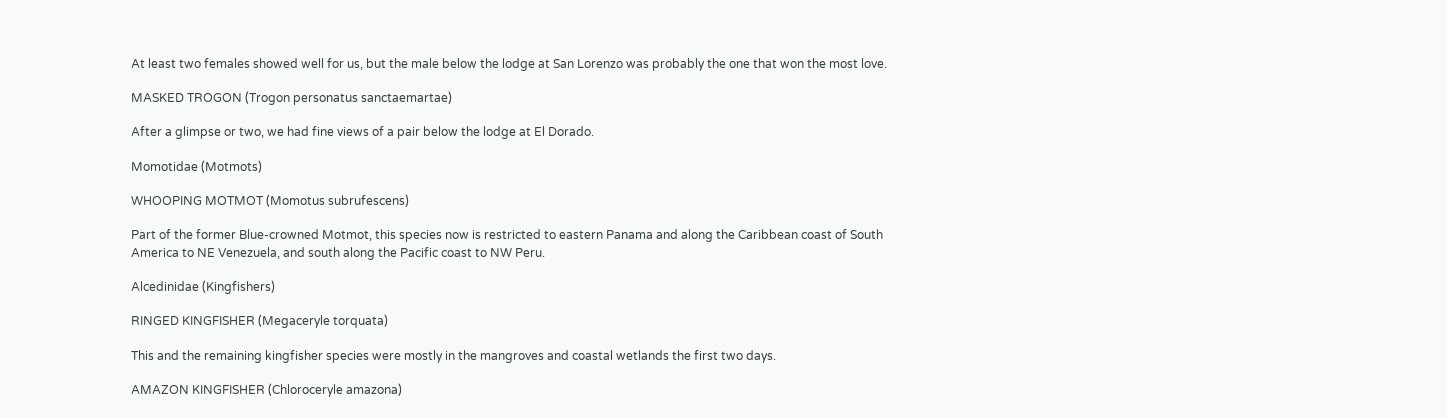At least two females showed well for us, but the male below the lodge at San Lorenzo was probably the one that won the most love.

MASKED TROGON (Trogon personatus sanctaemartae)

After a glimpse or two, we had fine views of a pair below the lodge at El Dorado.

Momotidae (Motmots)

WHOOPING MOTMOT (Momotus subrufescens)

Part of the former Blue-crowned Motmot, this species now is restricted to eastern Panama and along the Caribbean coast of South America to NE Venezuela, and south along the Pacific coast to NW Peru.

Alcedinidae (Kingfishers)

RINGED KINGFISHER (Megaceryle torquata)

This and the remaining kingfisher species were mostly in the mangroves and coastal wetlands the first two days.

AMAZON KINGFISHER (Chloroceryle amazona)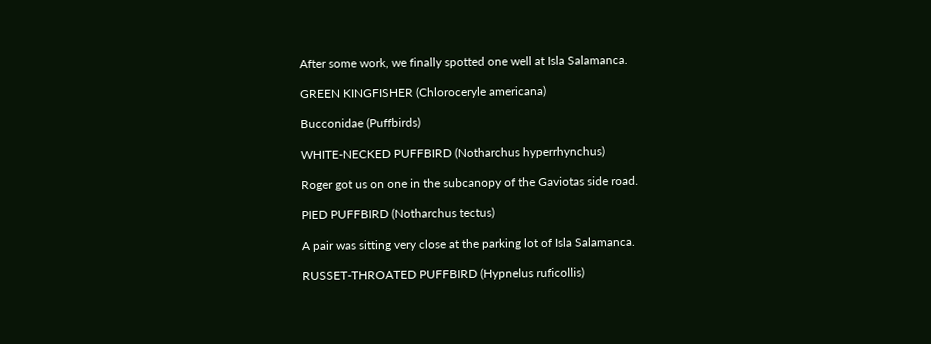After some work, we finally spotted one well at Isla Salamanca.

GREEN KINGFISHER (Chloroceryle americana)

Bucconidae (Puffbirds)

WHITE-NECKED PUFFBIRD (Notharchus hyperrhynchus)

Roger got us on one in the subcanopy of the Gaviotas side road.

PIED PUFFBIRD (Notharchus tectus)

A pair was sitting very close at the parking lot of Isla Salamanca.

RUSSET-THROATED PUFFBIRD (Hypnelus ruficollis)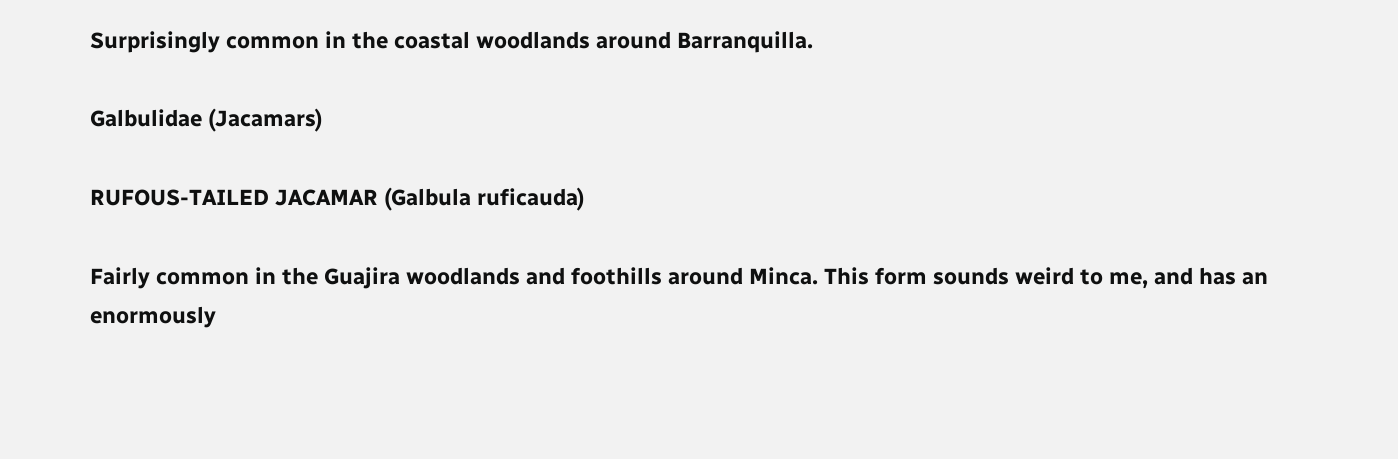Surprisingly common in the coastal woodlands around Barranquilla.

Galbulidae (Jacamars)

RUFOUS-TAILED JACAMAR (Galbula ruficauda)

Fairly common in the Guajira woodlands and foothills around Minca. This form sounds weird to me, and has an enormously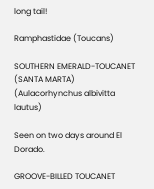long tail!

Ramphastidae (Toucans)

SOUTHERN EMERALD-TOUCANET (SANTA MARTA) (Aulacorhynchus albivitta lautus)

Seen on two days around El Dorado.

GROOVE-BILLED TOUCANET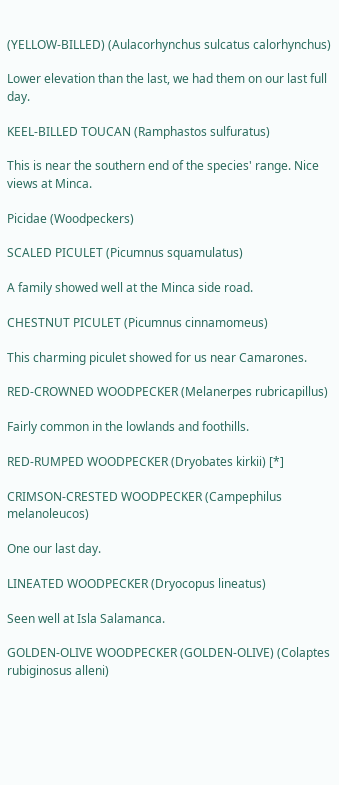(YELLOW-BILLED) (Aulacorhynchus sulcatus calorhynchus)

Lower elevation than the last, we had them on our last full day.

KEEL-BILLED TOUCAN (Ramphastos sulfuratus)

This is near the southern end of the species' range. Nice views at Minca.

Picidae (Woodpeckers)

SCALED PICULET (Picumnus squamulatus)

A family showed well at the Minca side road.

CHESTNUT PICULET (Picumnus cinnamomeus)

This charming piculet showed for us near Camarones.

RED-CROWNED WOODPECKER (Melanerpes rubricapillus)

Fairly common in the lowlands and foothills.

RED-RUMPED WOODPECKER (Dryobates kirkii) [*]

CRIMSON-CRESTED WOODPECKER (Campephilus melanoleucos)

One our last day.

LINEATED WOODPECKER (Dryocopus lineatus)

Seen well at Isla Salamanca.

GOLDEN-OLIVE WOODPECKER (GOLDEN-OLIVE) (Colaptes rubiginosus alleni)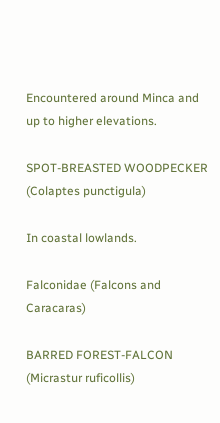Encountered around Minca and up to higher elevations.

SPOT-BREASTED WOODPECKER (Colaptes punctigula)

In coastal lowlands.

Falconidae (Falcons and Caracaras)

BARRED FOREST-FALCON (Micrastur ruficollis)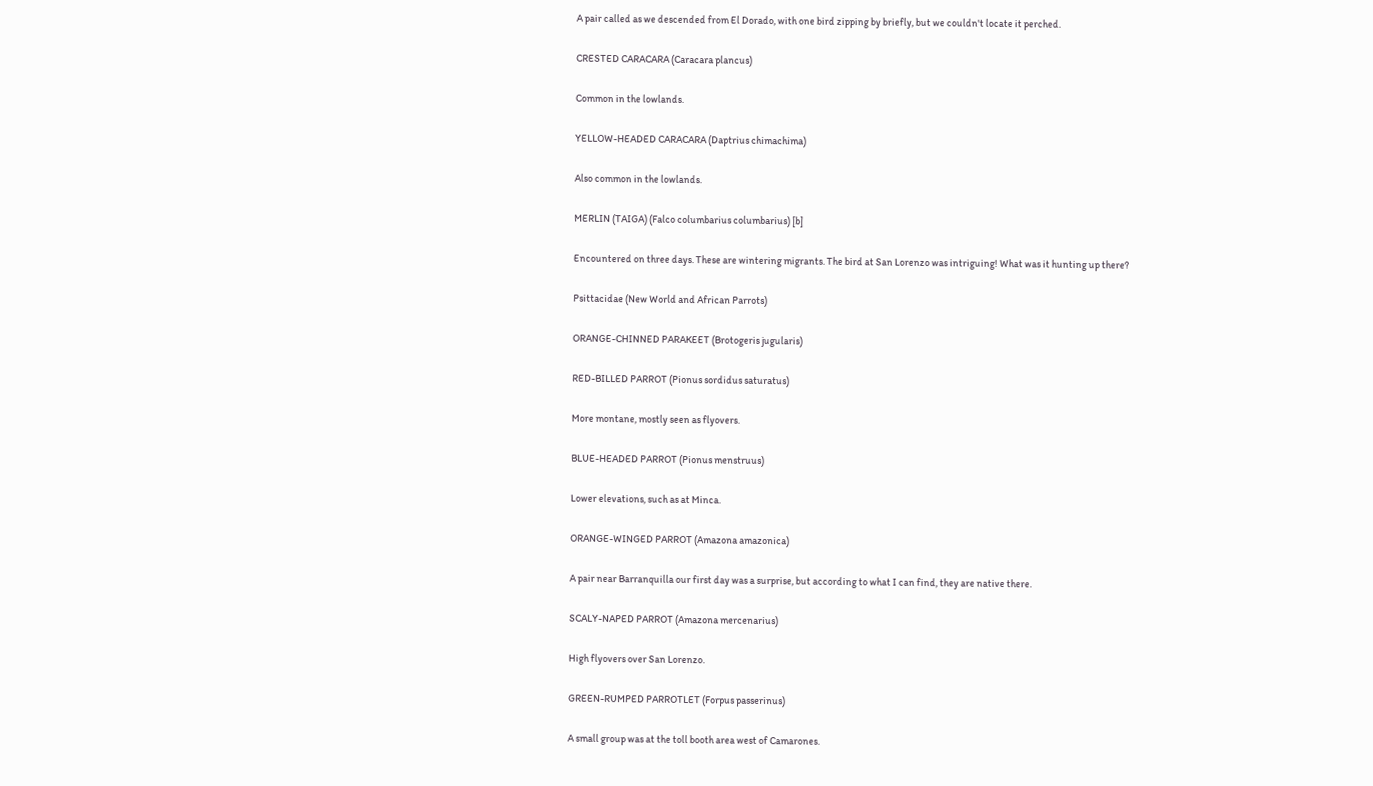A pair called as we descended from El Dorado, with one bird zipping by briefly, but we couldn't locate it perched.

CRESTED CARACARA (Caracara plancus)

Common in the lowlands.

YELLOW-HEADED CARACARA (Daptrius chimachima)

Also common in the lowlands.

MERLIN (TAIGA) (Falco columbarius columbarius) [b]

Encountered on three days. These are wintering migrants. The bird at San Lorenzo was intriguing! What was it hunting up there?

Psittacidae (New World and African Parrots)

ORANGE-CHINNED PARAKEET (Brotogeris jugularis)

RED-BILLED PARROT (Pionus sordidus saturatus)

More montane, mostly seen as flyovers.

BLUE-HEADED PARROT (Pionus menstruus)

Lower elevations, such as at Minca.

ORANGE-WINGED PARROT (Amazona amazonica)

A pair near Barranquilla our first day was a surprise, but according to what I can find, they are native there.

SCALY-NAPED PARROT (Amazona mercenarius)

High flyovers over San Lorenzo.

GREEN-RUMPED PARROTLET (Forpus passerinus)

A small group was at the toll booth area west of Camarones.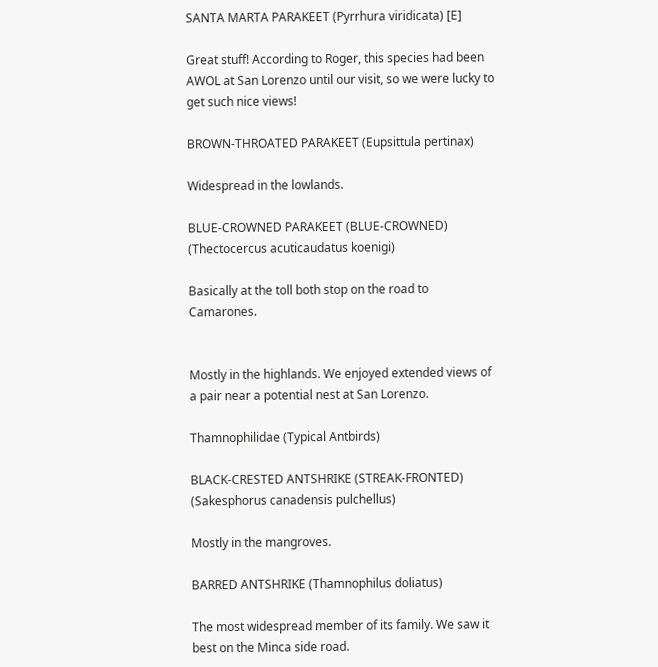SANTA MARTA PARAKEET (Pyrrhura viridicata) [E]

Great stuff! According to Roger, this species had been AWOL at San Lorenzo until our visit, so we were lucky to get such nice views!

BROWN-THROATED PARAKEET (Eupsittula pertinax)

Widespread in the lowlands.

BLUE-CROWNED PARAKEET (BLUE-CROWNED) (Thectocercus acuticaudatus koenigi)

Basically at the toll both stop on the road to Camarones.


Mostly in the highlands. We enjoyed extended views of a pair near a potential nest at San Lorenzo.

Thamnophilidae (Typical Antbirds)

BLACK-CRESTED ANTSHRIKE (STREAK-FRONTED) (Sakesphorus canadensis pulchellus)

Mostly in the mangroves.

BARRED ANTSHRIKE (Thamnophilus doliatus)

The most widespread member of its family. We saw it best on the Minca side road.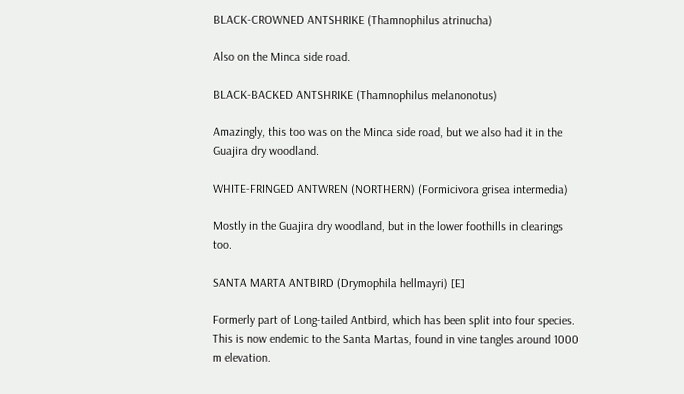BLACK-CROWNED ANTSHRIKE (Thamnophilus atrinucha)

Also on the Minca side road.

BLACK-BACKED ANTSHRIKE (Thamnophilus melanonotus)

Amazingly, this too was on the Minca side road, but we also had it in the Guajira dry woodland.

WHITE-FRINGED ANTWREN (NORTHERN) (Formicivora grisea intermedia)

Mostly in the Guajira dry woodland, but in the lower foothills in clearings too.

SANTA MARTA ANTBIRD (Drymophila hellmayri) [E]

Formerly part of Long-tailed Antbird, which has been split into four species. This is now endemic to the Santa Martas, found in vine tangles around 1000 m elevation.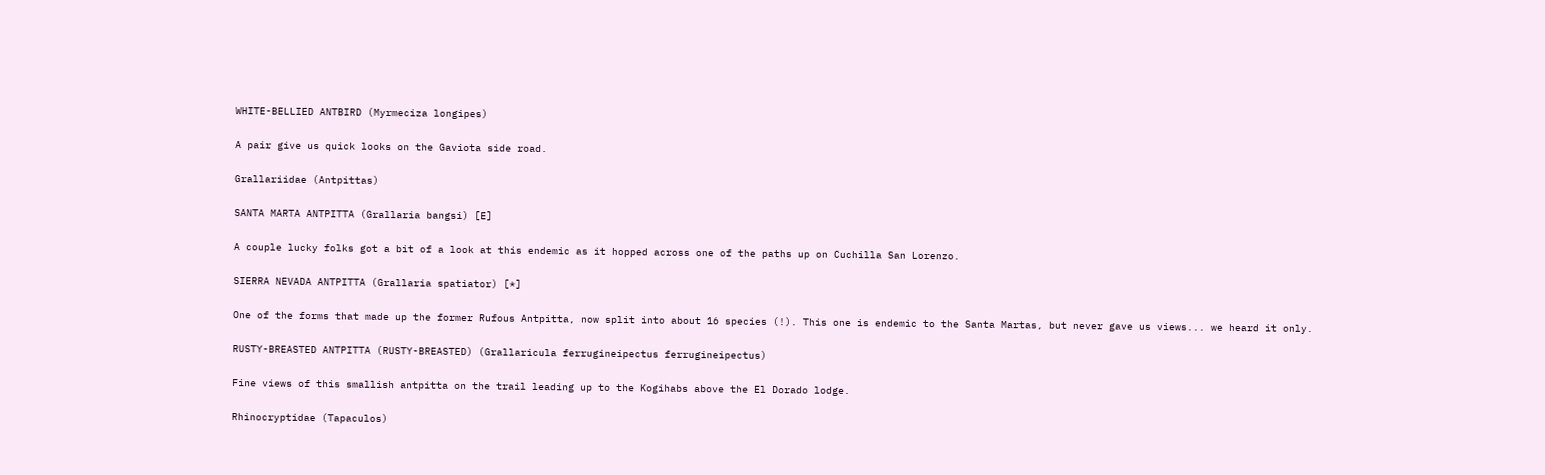WHITE-BELLIED ANTBIRD (Myrmeciza longipes)

A pair give us quick looks on the Gaviota side road.

Grallariidae (Antpittas)

SANTA MARTA ANTPITTA (Grallaria bangsi) [E]

A couple lucky folks got a bit of a look at this endemic as it hopped across one of the paths up on Cuchilla San Lorenzo.

SIERRA NEVADA ANTPITTA (Grallaria spatiator) [*]

One of the forms that made up the former Rufous Antpitta, now split into about 16 species (!). This one is endemic to the Santa Martas, but never gave us views... we heard it only.

RUSTY-BREASTED ANTPITTA (RUSTY-BREASTED) (Grallaricula ferrugineipectus ferrugineipectus)

Fine views of this smallish antpitta on the trail leading up to the Kogihabs above the El Dorado lodge.

Rhinocryptidae (Tapaculos)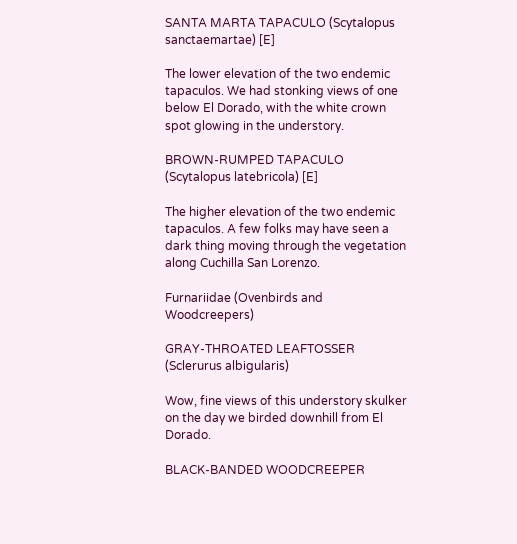SANTA MARTA TAPACULO (Scytalopus sanctaemartae) [E]

The lower elevation of the two endemic tapaculos. We had stonking views of one below El Dorado, with the white crown spot glowing in the understory.

BROWN-RUMPED TAPACULO (Scytalopus latebricola) [E]

The higher elevation of the two endemic tapaculos. A few folks may have seen a dark thing moving through the vegetation along Cuchilla San Lorenzo.

Furnariidae (Ovenbirds and Woodcreepers)

GRAY-THROATED LEAFTOSSER (Sclerurus albigularis)

Wow, fine views of this understory skulker on the day we birded downhill from El Dorado.

BLACK-BANDED WOODCREEPER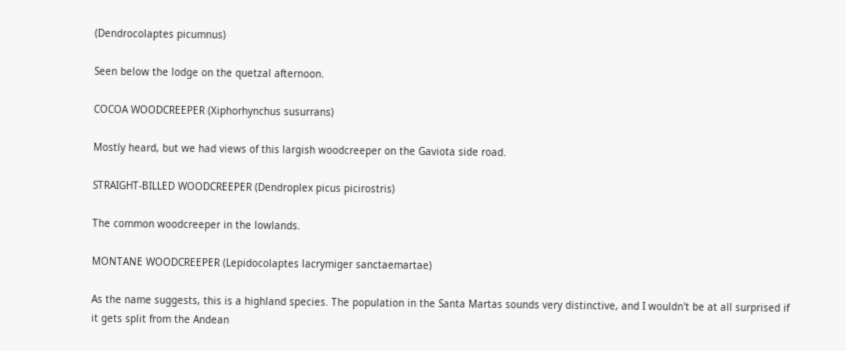(Dendrocolaptes picumnus)

Seen below the lodge on the quetzal afternoon.

COCOA WOODCREEPER (Xiphorhynchus susurrans)

Mostly heard, but we had views of this largish woodcreeper on the Gaviota side road.

STRAIGHT-BILLED WOODCREEPER (Dendroplex picus picirostris)

The common woodcreeper in the lowlands.

MONTANE WOODCREEPER (Lepidocolaptes lacrymiger sanctaemartae)

As the name suggests, this is a highland species. The population in the Santa Martas sounds very distinctive, and I wouldn't be at all surprised if it gets split from the Andean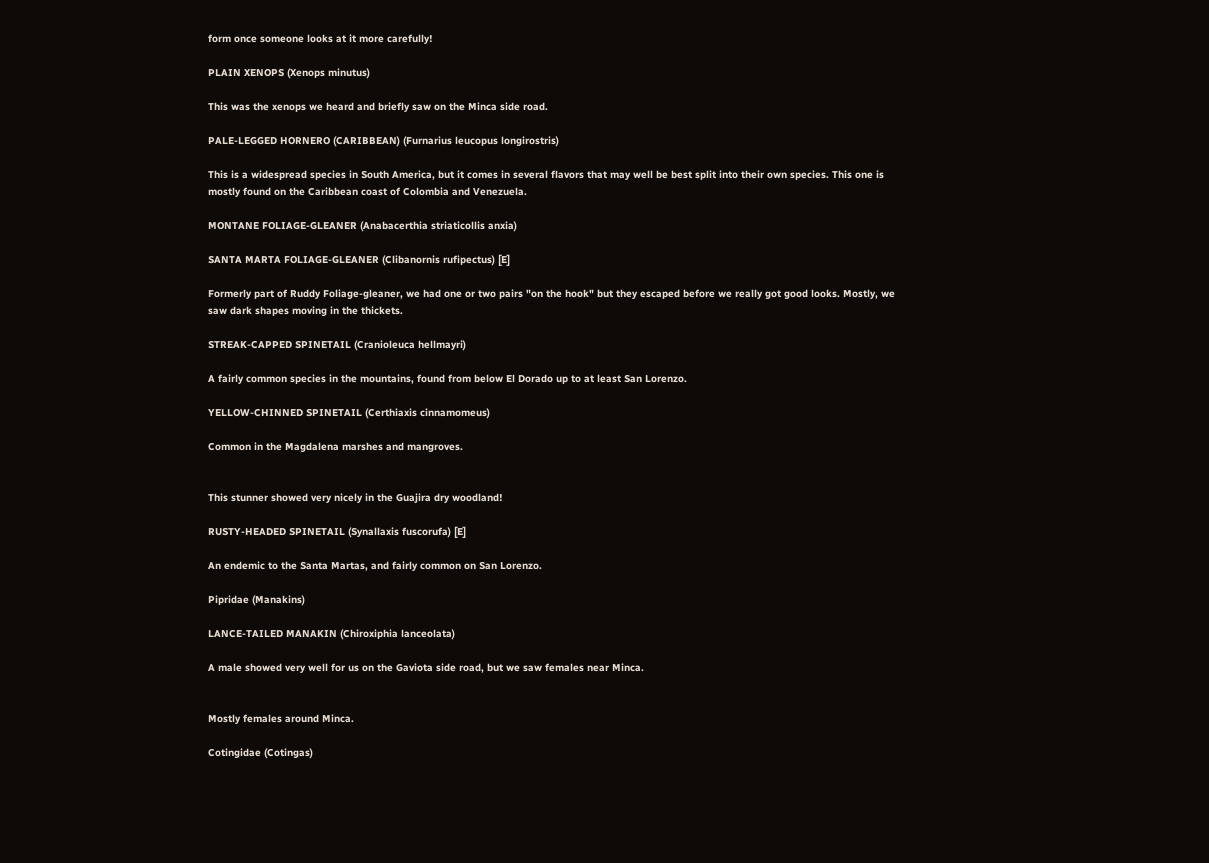form once someone looks at it more carefully!

PLAIN XENOPS (Xenops minutus)

This was the xenops we heard and briefly saw on the Minca side road.

PALE-LEGGED HORNERO (CARIBBEAN) (Furnarius leucopus longirostris)

This is a widespread species in South America, but it comes in several flavors that may well be best split into their own species. This one is mostly found on the Caribbean coast of Colombia and Venezuela.

MONTANE FOLIAGE-GLEANER (Anabacerthia striaticollis anxia)

SANTA MARTA FOLIAGE-GLEANER (Clibanornis rufipectus) [E]

Formerly part of Ruddy Foliage-gleaner, we had one or two pairs "on the hook" but they escaped before we really got good looks. Mostly, we saw dark shapes moving in the thickets.

STREAK-CAPPED SPINETAIL (Cranioleuca hellmayri)

A fairly common species in the mountains, found from below El Dorado up to at least San Lorenzo.

YELLOW-CHINNED SPINETAIL (Certhiaxis cinnamomeus)

Common in the Magdalena marshes and mangroves.


This stunner showed very nicely in the Guajira dry woodland!

RUSTY-HEADED SPINETAIL (Synallaxis fuscorufa) [E]

An endemic to the Santa Martas, and fairly common on San Lorenzo.

Pipridae (Manakins)

LANCE-TAILED MANAKIN (Chiroxiphia lanceolata)

A male showed very well for us on the Gaviota side road, but we saw females near Minca.


Mostly females around Minca.

Cotingidae (Cotingas)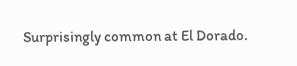Surprisingly common at El Dorado.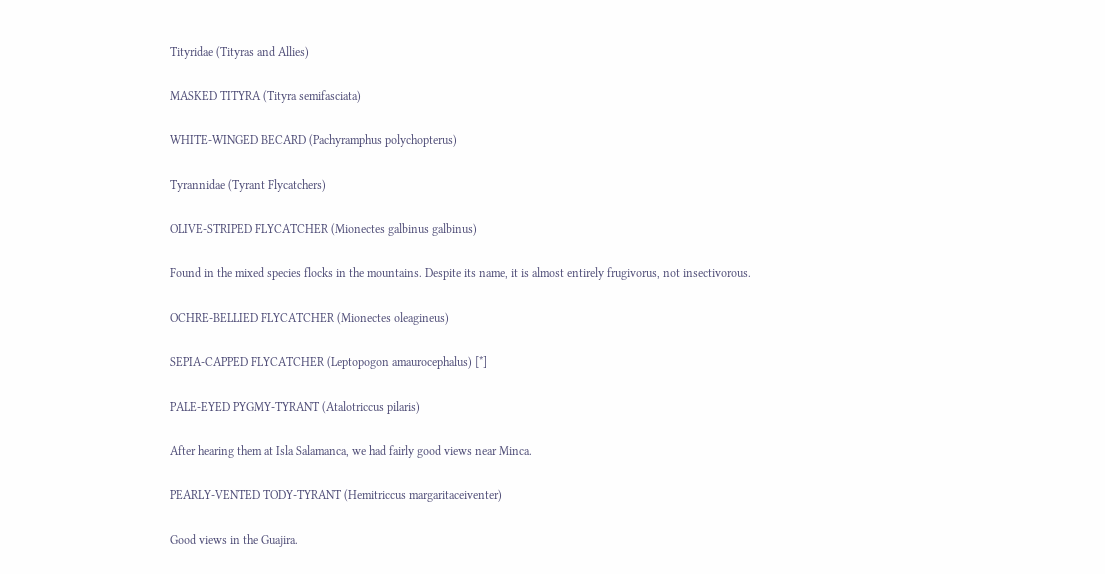Tityridae (Tityras and Allies)

MASKED TITYRA (Tityra semifasciata)

WHITE-WINGED BECARD (Pachyramphus polychopterus)

Tyrannidae (Tyrant Flycatchers)

OLIVE-STRIPED FLYCATCHER (Mionectes galbinus galbinus)

Found in the mixed species flocks in the mountains. Despite its name, it is almost entirely frugivorus, not insectivorous.

OCHRE-BELLIED FLYCATCHER (Mionectes oleagineus)

SEPIA-CAPPED FLYCATCHER (Leptopogon amaurocephalus) [*]

PALE-EYED PYGMY-TYRANT (Atalotriccus pilaris)

After hearing them at Isla Salamanca, we had fairly good views near Minca.

PEARLY-VENTED TODY-TYRANT (Hemitriccus margaritaceiventer)

Good views in the Guajira.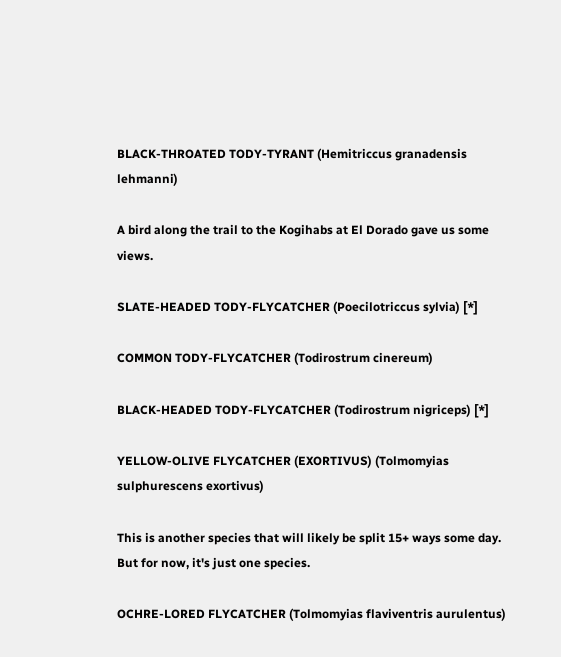BLACK-THROATED TODY-TYRANT (Hemitriccus granadensis lehmanni)

A bird along the trail to the Kogihabs at El Dorado gave us some views.

SLATE-HEADED TODY-FLYCATCHER (Poecilotriccus sylvia) [*]

COMMON TODY-FLYCATCHER (Todirostrum cinereum)

BLACK-HEADED TODY-FLYCATCHER (Todirostrum nigriceps) [*]

YELLOW-OLIVE FLYCATCHER (EXORTIVUS) (Tolmomyias sulphurescens exortivus)

This is another species that will likely be split 15+ ways some day. But for now, it's just one species.

OCHRE-LORED FLYCATCHER (Tolmomyias flaviventris aurulentus)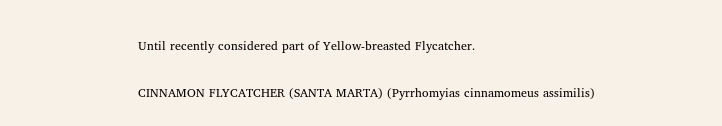Until recently considered part of Yellow-breasted Flycatcher.

CINNAMON FLYCATCHER (SANTA MARTA) (Pyrrhomyias cinnamomeus assimilis)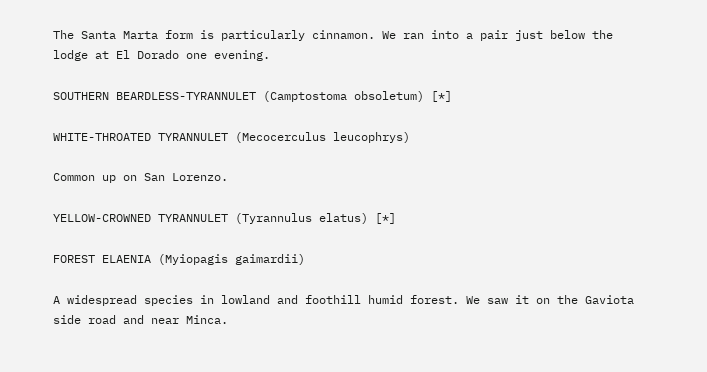The Santa Marta form is particularly cinnamon. We ran into a pair just below the lodge at El Dorado one evening.

SOUTHERN BEARDLESS-TYRANNULET (Camptostoma obsoletum) [*]

WHITE-THROATED TYRANNULET (Mecocerculus leucophrys)

Common up on San Lorenzo.

YELLOW-CROWNED TYRANNULET (Tyrannulus elatus) [*]

FOREST ELAENIA (Myiopagis gaimardii)

A widespread species in lowland and foothill humid forest. We saw it on the Gaviota side road and near Minca.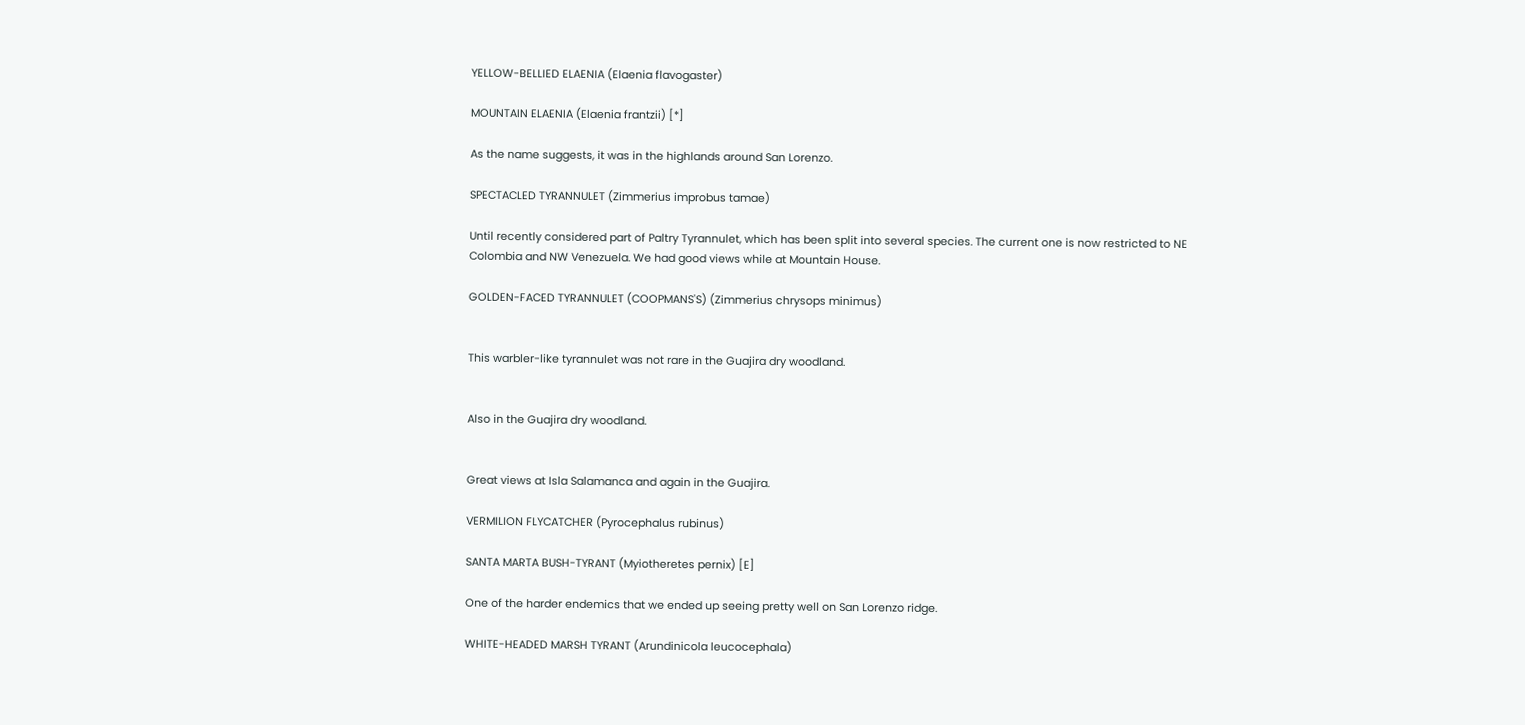YELLOW-BELLIED ELAENIA (Elaenia flavogaster)

MOUNTAIN ELAENIA (Elaenia frantzii) [*]

As the name suggests, it was in the highlands around San Lorenzo.

SPECTACLED TYRANNULET (Zimmerius improbus tamae)

Until recently considered part of Paltry Tyrannulet, which has been split into several species. The current one is now restricted to NE Colombia and NW Venezuela. We had good views while at Mountain House.

GOLDEN-FACED TYRANNULET (COOPMANS'S) (Zimmerius chrysops minimus)


This warbler-like tyrannulet was not rare in the Guajira dry woodland.


Also in the Guajira dry woodland.


Great views at Isla Salamanca and again in the Guajira.

VERMILION FLYCATCHER (Pyrocephalus rubinus)

SANTA MARTA BUSH-TYRANT (Myiotheretes pernix) [E]

One of the harder endemics that we ended up seeing pretty well on San Lorenzo ridge.

WHITE-HEADED MARSH TYRANT (Arundinicola leucocephala)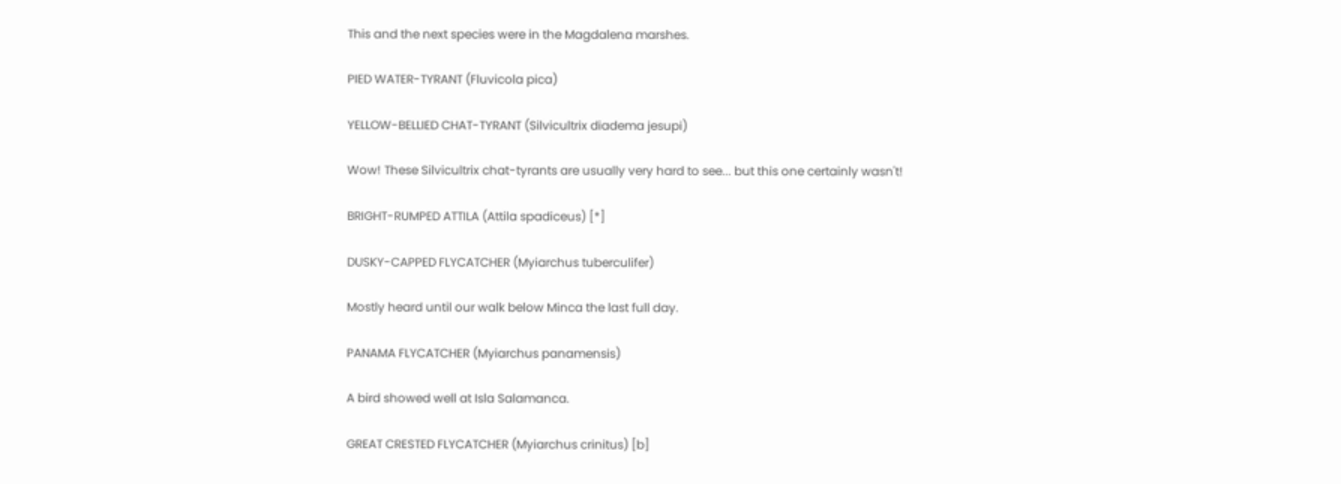This and the next species were in the Magdalena marshes.

PIED WATER-TYRANT (Fluvicola pica)

YELLOW-BELLIED CHAT-TYRANT (Silvicultrix diadema jesupi)

Wow! These Silvicultrix chat-tyrants are usually very hard to see... but this one certainly wasn't!

BRIGHT-RUMPED ATTILA (Attila spadiceus) [*]

DUSKY-CAPPED FLYCATCHER (Myiarchus tuberculifer)

Mostly heard until our walk below Minca the last full day.

PANAMA FLYCATCHER (Myiarchus panamensis)

A bird showed well at Isla Salamanca.

GREAT CRESTED FLYCATCHER (Myiarchus crinitus) [b]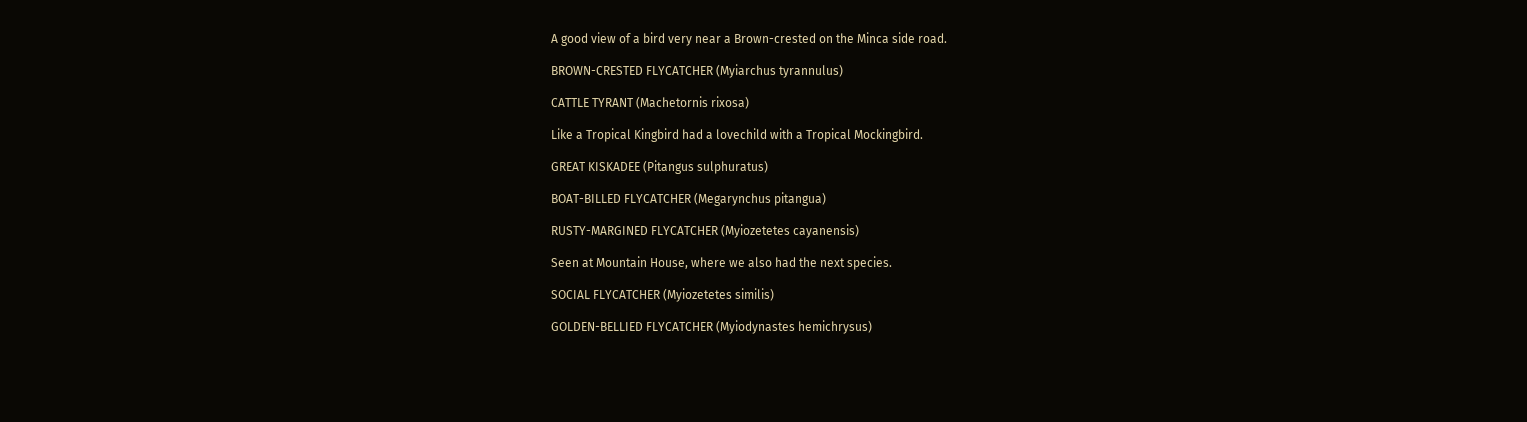A good view of a bird very near a Brown-crested on the Minca side road.

BROWN-CRESTED FLYCATCHER (Myiarchus tyrannulus)

CATTLE TYRANT (Machetornis rixosa)

Like a Tropical Kingbird had a lovechild with a Tropical Mockingbird.

GREAT KISKADEE (Pitangus sulphuratus)

BOAT-BILLED FLYCATCHER (Megarynchus pitangua)

RUSTY-MARGINED FLYCATCHER (Myiozetetes cayanensis)

Seen at Mountain House, where we also had the next species.

SOCIAL FLYCATCHER (Myiozetetes similis)

GOLDEN-BELLIED FLYCATCHER (Myiodynastes hemichrysus)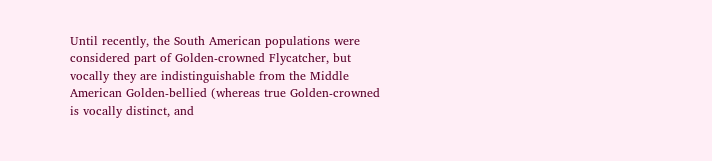Until recently, the South American populations were considered part of Golden-crowned Flycatcher, but vocally they are indistinguishable from the Middle American Golden-bellied (whereas true Golden-crowned is vocally distinct, and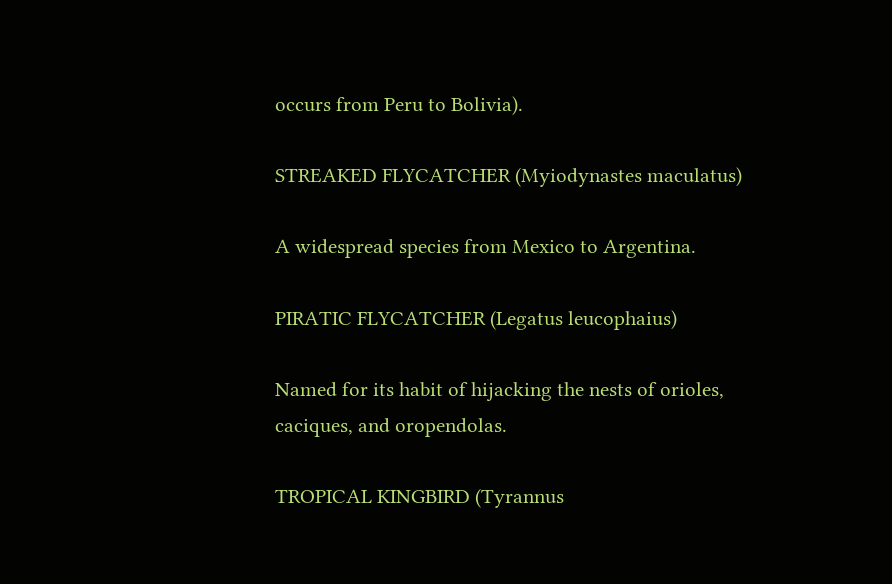occurs from Peru to Bolivia).

STREAKED FLYCATCHER (Myiodynastes maculatus)

A widespread species from Mexico to Argentina.

PIRATIC FLYCATCHER (Legatus leucophaius)

Named for its habit of hijacking the nests of orioles, caciques, and oropendolas.

TROPICAL KINGBIRD (Tyrannus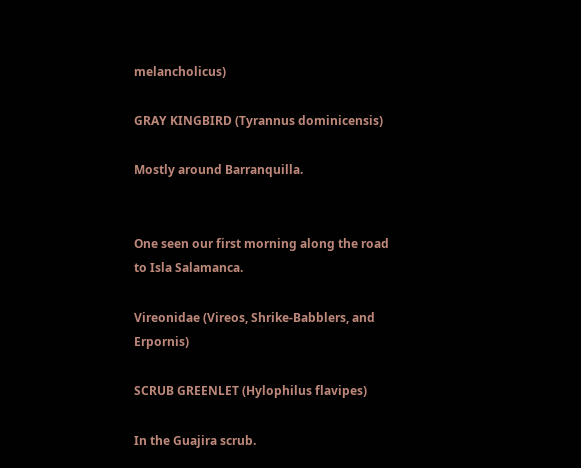melancholicus)

GRAY KINGBIRD (Tyrannus dominicensis)

Mostly around Barranquilla.


One seen our first morning along the road to Isla Salamanca.

Vireonidae (Vireos, Shrike-Babblers, and Erpornis)

SCRUB GREENLET (Hylophilus flavipes)

In the Guajira scrub.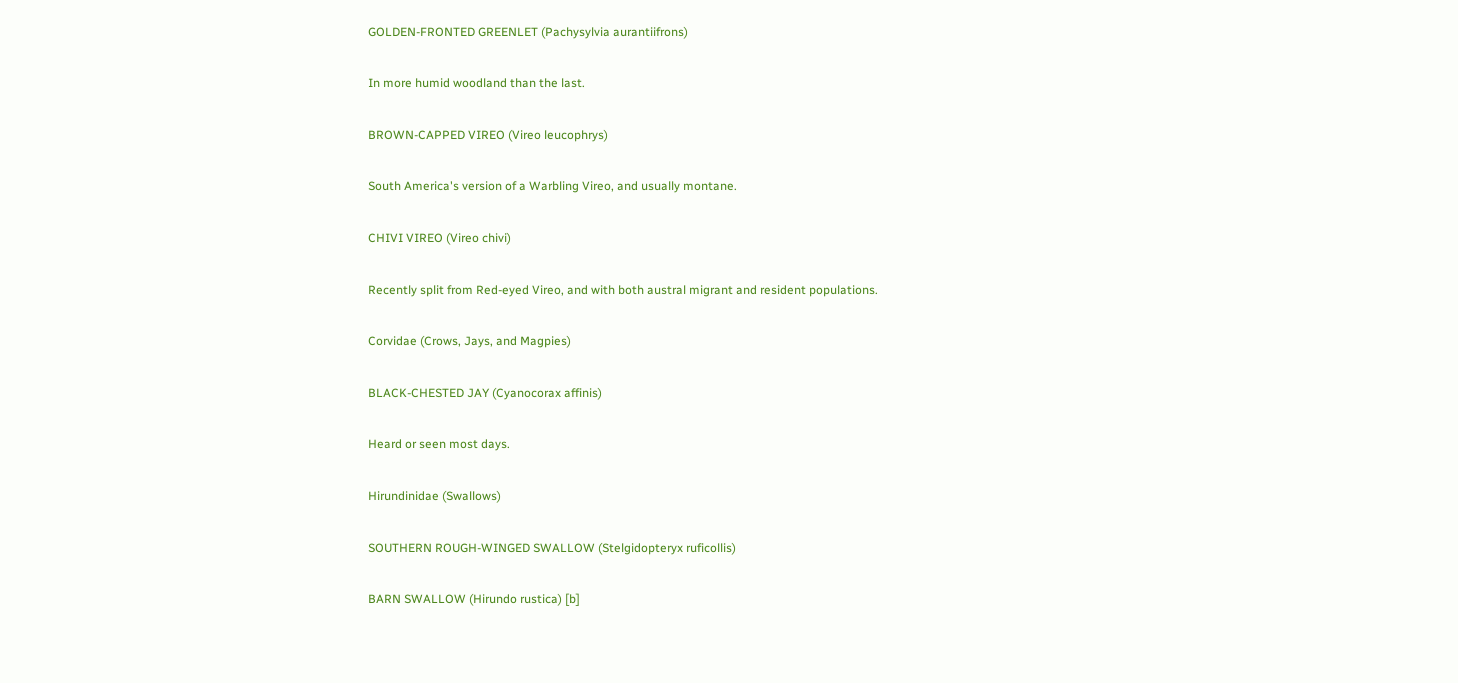GOLDEN-FRONTED GREENLET (Pachysylvia aurantiifrons)

In more humid woodland than the last.

BROWN-CAPPED VIREO (Vireo leucophrys)

South America's version of a Warbling Vireo, and usually montane.

CHIVI VIREO (Vireo chivi)

Recently split from Red-eyed Vireo, and with both austral migrant and resident populations.

Corvidae (Crows, Jays, and Magpies)

BLACK-CHESTED JAY (Cyanocorax affinis)

Heard or seen most days.

Hirundinidae (Swallows)

SOUTHERN ROUGH-WINGED SWALLOW (Stelgidopteryx ruficollis)

BARN SWALLOW (Hirundo rustica) [b]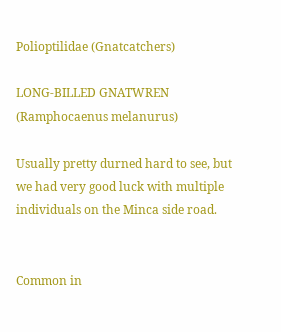Polioptilidae (Gnatcatchers)

LONG-BILLED GNATWREN (Ramphocaenus melanurus)

Usually pretty durned hard to see, but we had very good luck with multiple individuals on the Minca side road.


Common in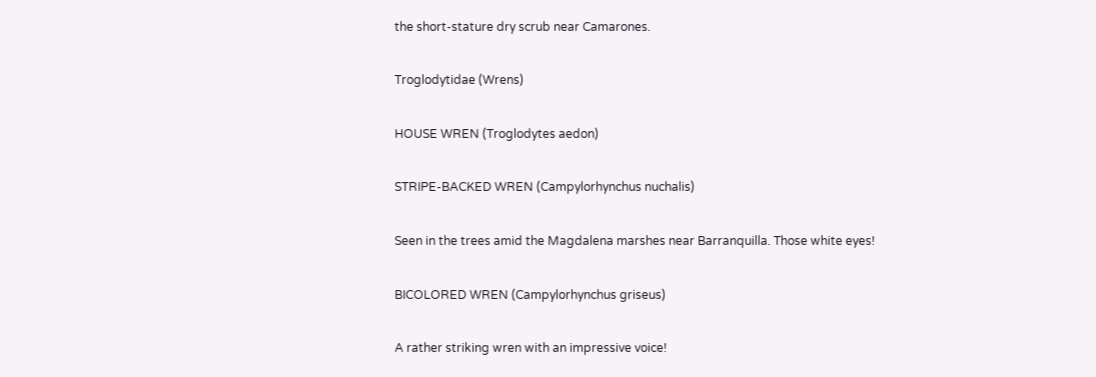the short-stature dry scrub near Camarones.

Troglodytidae (Wrens)

HOUSE WREN (Troglodytes aedon)

STRIPE-BACKED WREN (Campylorhynchus nuchalis)

Seen in the trees amid the Magdalena marshes near Barranquilla. Those white eyes!

BICOLORED WREN (Campylorhynchus griseus)

A rather striking wren with an impressive voice!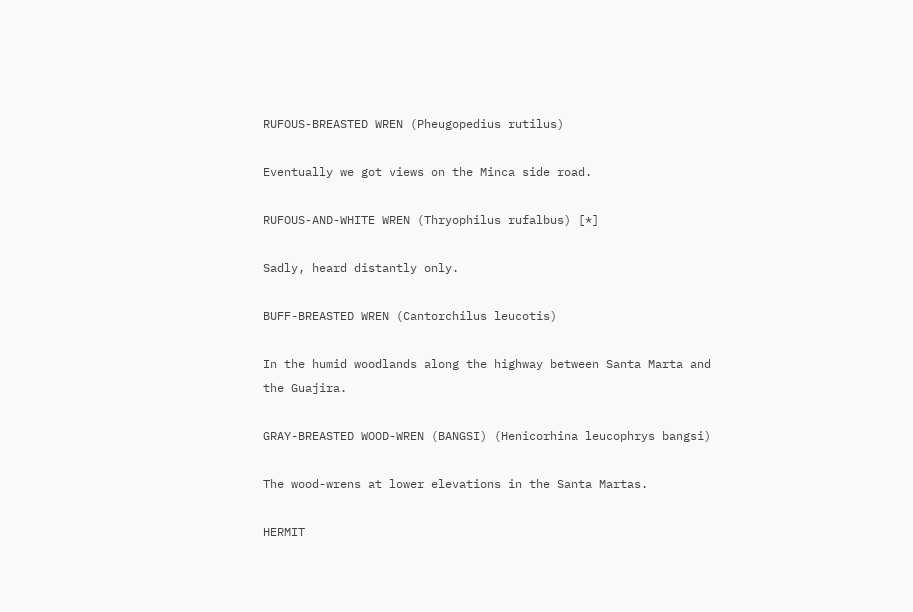RUFOUS-BREASTED WREN (Pheugopedius rutilus)

Eventually we got views on the Minca side road.

RUFOUS-AND-WHITE WREN (Thryophilus rufalbus) [*]

Sadly, heard distantly only.

BUFF-BREASTED WREN (Cantorchilus leucotis)

In the humid woodlands along the highway between Santa Marta and the Guajira.

GRAY-BREASTED WOOD-WREN (BANGSI) (Henicorhina leucophrys bangsi)

The wood-wrens at lower elevations in the Santa Martas.

HERMIT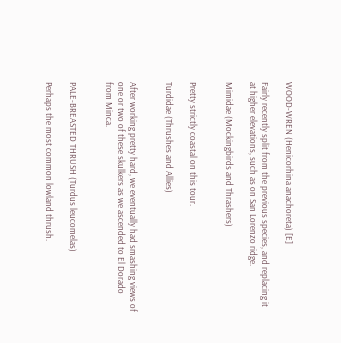WOOD-WREN (Henicorhina anachoreta) [E]

Fairly recently split from the previous species, and replacing it at higher elevations, such as on San Lorenzo ridge.

Mimidae (Mockingbirds and Thrashers)


Pretty strictly coastal on this tour.

Turdidae (Thrushes and Allies)


After working pretty hard, we eventually had smashing views of one or two of these skulkers as we ascended to El Dorado from Minca.


PALE-BREASTED THRUSH (Turdus leucomelas)

Perhaps the most common lowland thrush.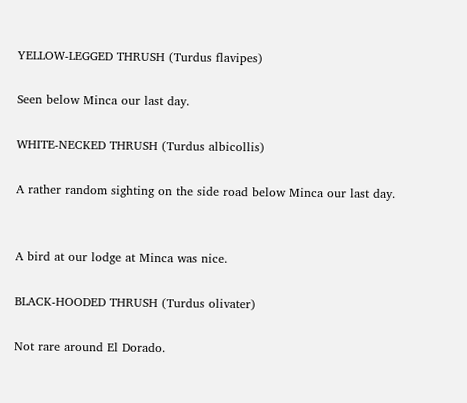YELLOW-LEGGED THRUSH (Turdus flavipes)

Seen below Minca our last day.

WHITE-NECKED THRUSH (Turdus albicollis)

A rather random sighting on the side road below Minca our last day.


A bird at our lodge at Minca was nice.

BLACK-HOODED THRUSH (Turdus olivater)

Not rare around El Dorado.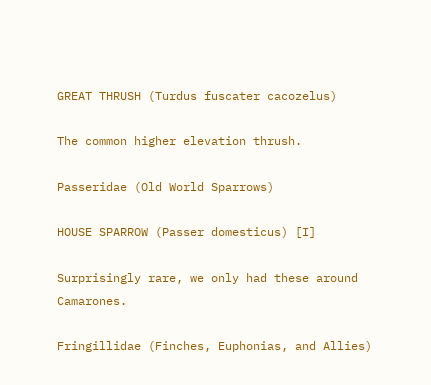GREAT THRUSH (Turdus fuscater cacozelus)

The common higher elevation thrush.

Passeridae (Old World Sparrows)

HOUSE SPARROW (Passer domesticus) [I]

Surprisingly rare, we only had these around Camarones.

Fringillidae (Finches, Euphonias, and Allies)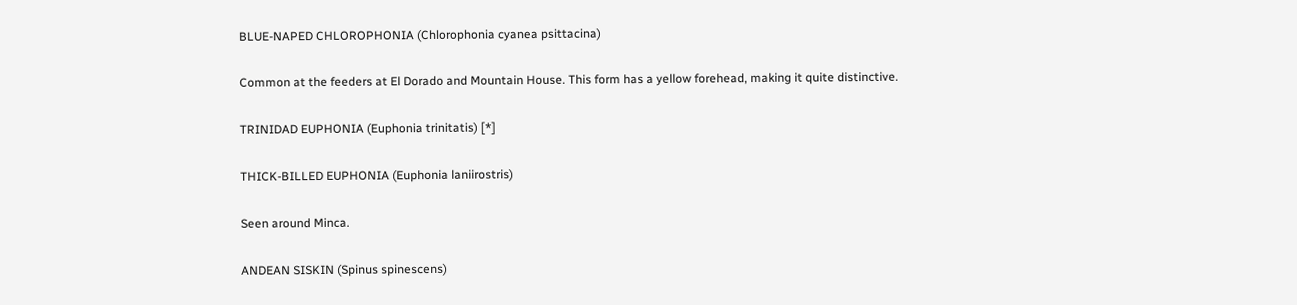BLUE-NAPED CHLOROPHONIA (Chlorophonia cyanea psittacina)

Common at the feeders at El Dorado and Mountain House. This form has a yellow forehead, making it quite distinctive.

TRINIDAD EUPHONIA (Euphonia trinitatis) [*]

THICK-BILLED EUPHONIA (Euphonia laniirostris)

Seen around Minca.

ANDEAN SISKIN (Spinus spinescens)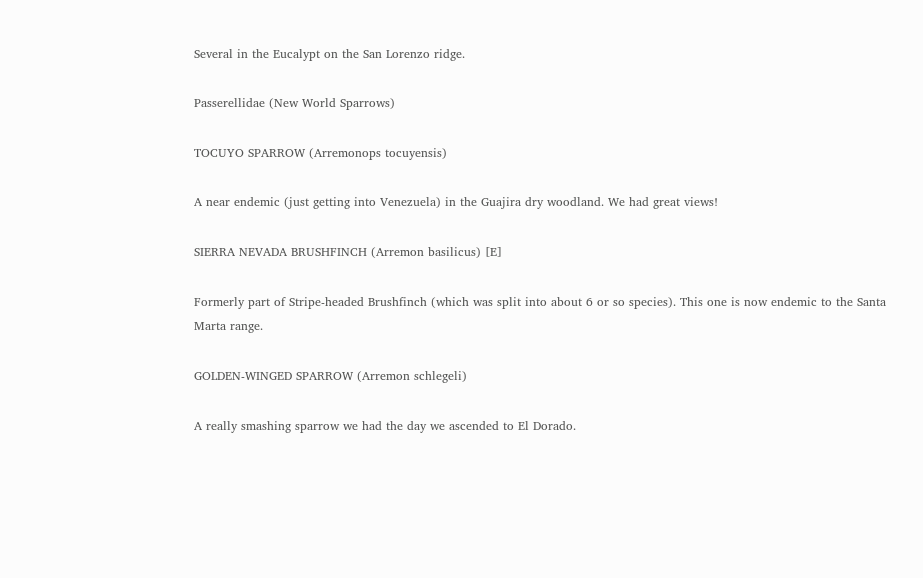Several in the Eucalypt on the San Lorenzo ridge.

Passerellidae (New World Sparrows)

TOCUYO SPARROW (Arremonops tocuyensis)

A near endemic (just getting into Venezuela) in the Guajira dry woodland. We had great views!

SIERRA NEVADA BRUSHFINCH (Arremon basilicus) [E]

Formerly part of Stripe-headed Brushfinch (which was split into about 6 or so species). This one is now endemic to the Santa Marta range.

GOLDEN-WINGED SPARROW (Arremon schlegeli)

A really smashing sparrow we had the day we ascended to El Dorado.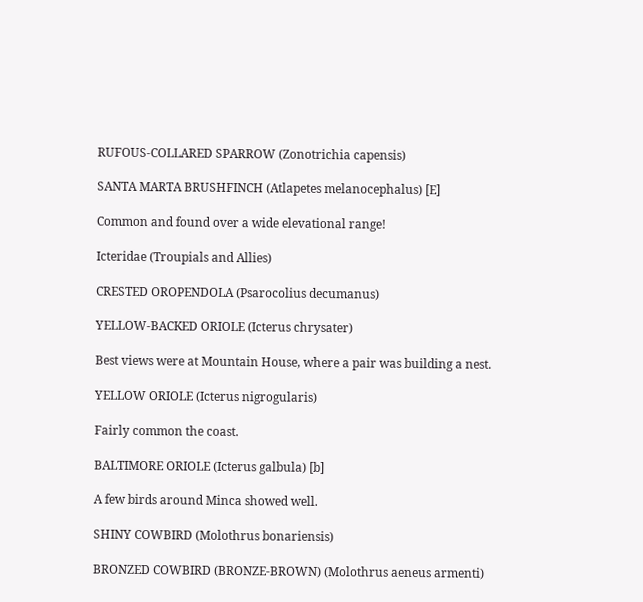RUFOUS-COLLARED SPARROW (Zonotrichia capensis)

SANTA MARTA BRUSHFINCH (Atlapetes melanocephalus) [E]

Common and found over a wide elevational range!

Icteridae (Troupials and Allies)

CRESTED OROPENDOLA (Psarocolius decumanus)

YELLOW-BACKED ORIOLE (Icterus chrysater)

Best views were at Mountain House, where a pair was building a nest.

YELLOW ORIOLE (Icterus nigrogularis)

Fairly common the coast.

BALTIMORE ORIOLE (Icterus galbula) [b]

A few birds around Minca showed well.

SHINY COWBIRD (Molothrus bonariensis)

BRONZED COWBIRD (BRONZE-BROWN) (Molothrus aeneus armenti)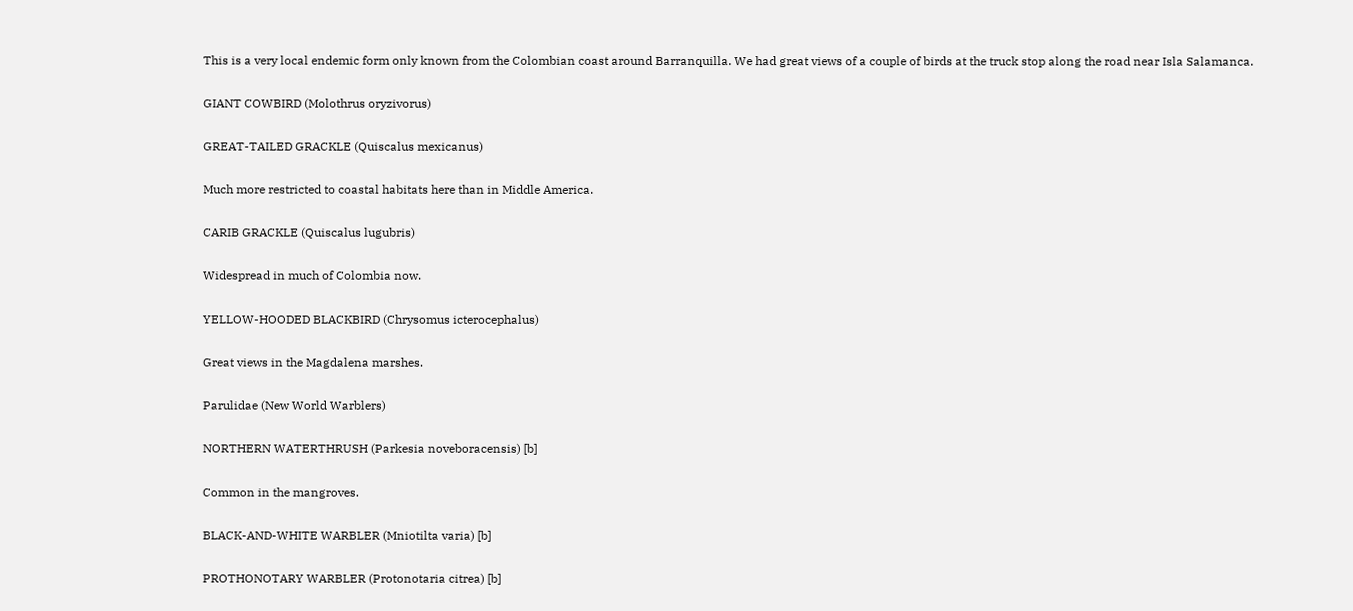This is a very local endemic form only known from the Colombian coast around Barranquilla. We had great views of a couple of birds at the truck stop along the road near Isla Salamanca.

GIANT COWBIRD (Molothrus oryzivorus)

GREAT-TAILED GRACKLE (Quiscalus mexicanus)

Much more restricted to coastal habitats here than in Middle America.

CARIB GRACKLE (Quiscalus lugubris)

Widespread in much of Colombia now.

YELLOW-HOODED BLACKBIRD (Chrysomus icterocephalus)

Great views in the Magdalena marshes.

Parulidae (New World Warblers)

NORTHERN WATERTHRUSH (Parkesia noveboracensis) [b]

Common in the mangroves.

BLACK-AND-WHITE WARBLER (Mniotilta varia) [b]

PROTHONOTARY WARBLER (Protonotaria citrea) [b]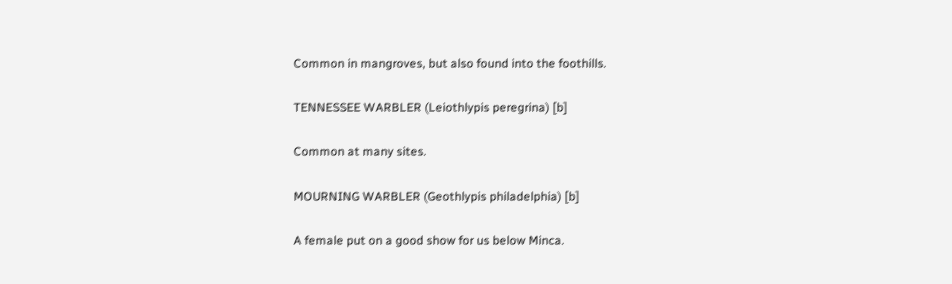Common in mangroves, but also found into the foothills.

TENNESSEE WARBLER (Leiothlypis peregrina) [b]

Common at many sites.

MOURNING WARBLER (Geothlypis philadelphia) [b]

A female put on a good show for us below Minca.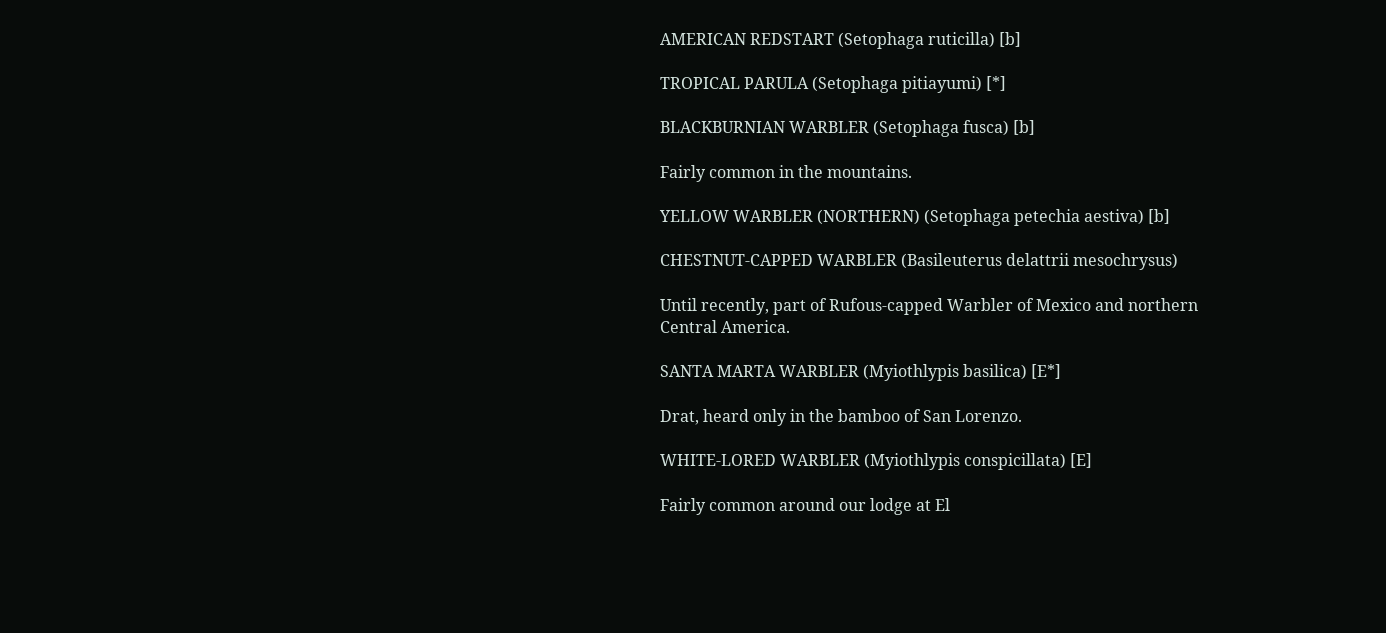AMERICAN REDSTART (Setophaga ruticilla) [b]

TROPICAL PARULA (Setophaga pitiayumi) [*]

BLACKBURNIAN WARBLER (Setophaga fusca) [b]

Fairly common in the mountains.

YELLOW WARBLER (NORTHERN) (Setophaga petechia aestiva) [b]

CHESTNUT-CAPPED WARBLER (Basileuterus delattrii mesochrysus)

Until recently, part of Rufous-capped Warbler of Mexico and northern Central America.

SANTA MARTA WARBLER (Myiothlypis basilica) [E*]

Drat, heard only in the bamboo of San Lorenzo.

WHITE-LORED WARBLER (Myiothlypis conspicillata) [E]

Fairly common around our lodge at El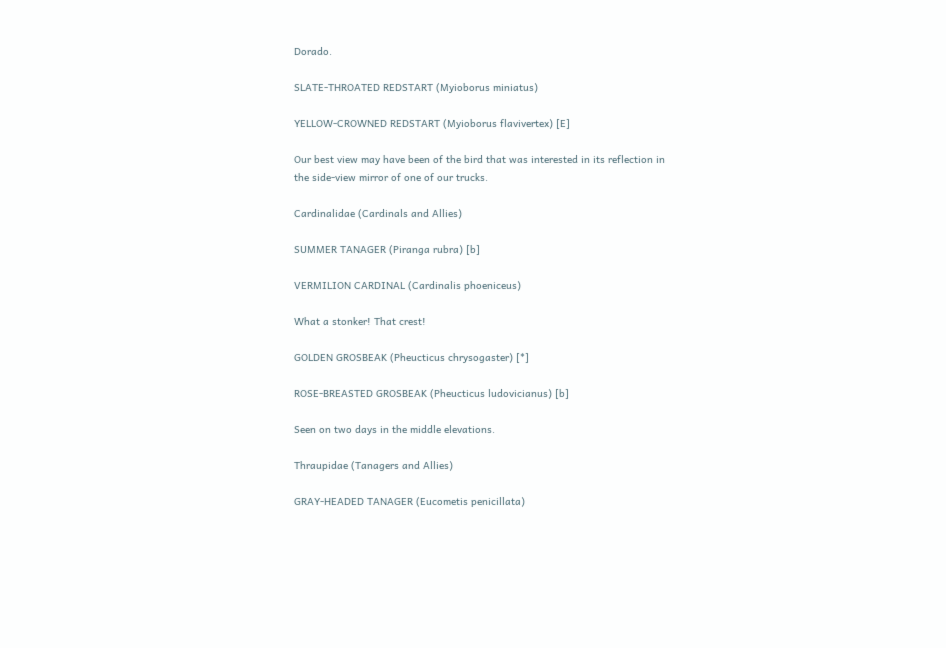Dorado.

SLATE-THROATED REDSTART (Myioborus miniatus)

YELLOW-CROWNED REDSTART (Myioborus flavivertex) [E]

Our best view may have been of the bird that was interested in its reflection in the side-view mirror of one of our trucks.

Cardinalidae (Cardinals and Allies)

SUMMER TANAGER (Piranga rubra) [b]

VERMILION CARDINAL (Cardinalis phoeniceus)

What a stonker! That crest!

GOLDEN GROSBEAK (Pheucticus chrysogaster) [*]

ROSE-BREASTED GROSBEAK (Pheucticus ludovicianus) [b]

Seen on two days in the middle elevations.

Thraupidae (Tanagers and Allies)

GRAY-HEADED TANAGER (Eucometis penicillata)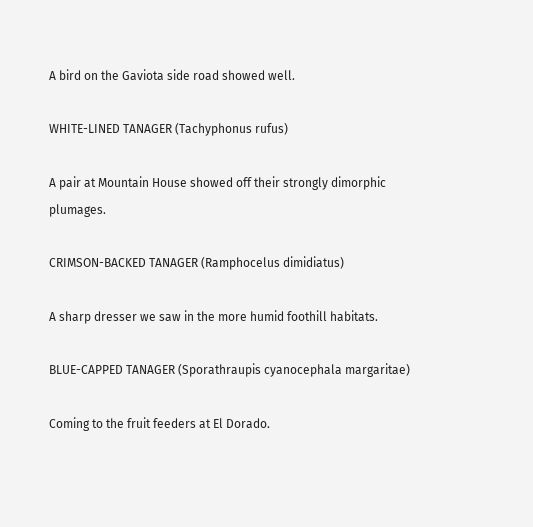A bird on the Gaviota side road showed well.

WHITE-LINED TANAGER (Tachyphonus rufus)

A pair at Mountain House showed off their strongly dimorphic plumages.

CRIMSON-BACKED TANAGER (Ramphocelus dimidiatus)

A sharp dresser we saw in the more humid foothill habitats.

BLUE-CAPPED TANAGER (Sporathraupis cyanocephala margaritae)

Coming to the fruit feeders at El Dorado.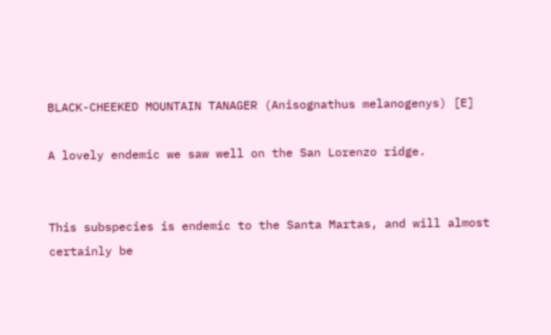BLACK-CHEEKED MOUNTAIN TANAGER (Anisognathus melanogenys) [E]

A lovely endemic we saw well on the San Lorenzo ridge.


This subspecies is endemic to the Santa Martas, and will almost certainly be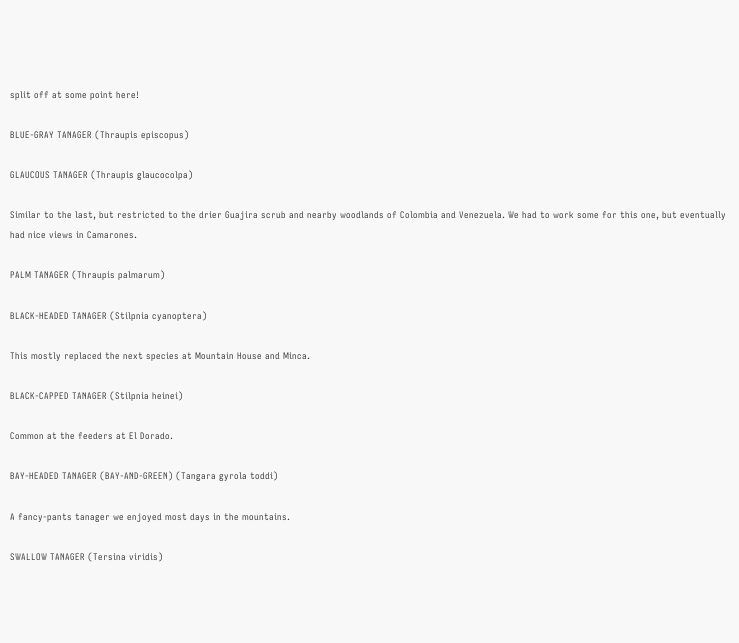split off at some point here!

BLUE-GRAY TANAGER (Thraupis episcopus)

GLAUCOUS TANAGER (Thraupis glaucocolpa)

Similar to the last, but restricted to the drier Guajira scrub and nearby woodlands of Colombia and Venezuela. We had to work some for this one, but eventually had nice views in Camarones.

PALM TANAGER (Thraupis palmarum)

BLACK-HEADED TANAGER (Stilpnia cyanoptera)

This mostly replaced the next species at Mountain House and Minca.

BLACK-CAPPED TANAGER (Stilpnia heinei)

Common at the feeders at El Dorado.

BAY-HEADED TANAGER (BAY-AND-GREEN) (Tangara gyrola toddi)

A fancy-pants tanager we enjoyed most days in the mountains.

SWALLOW TANAGER (Tersina viridis)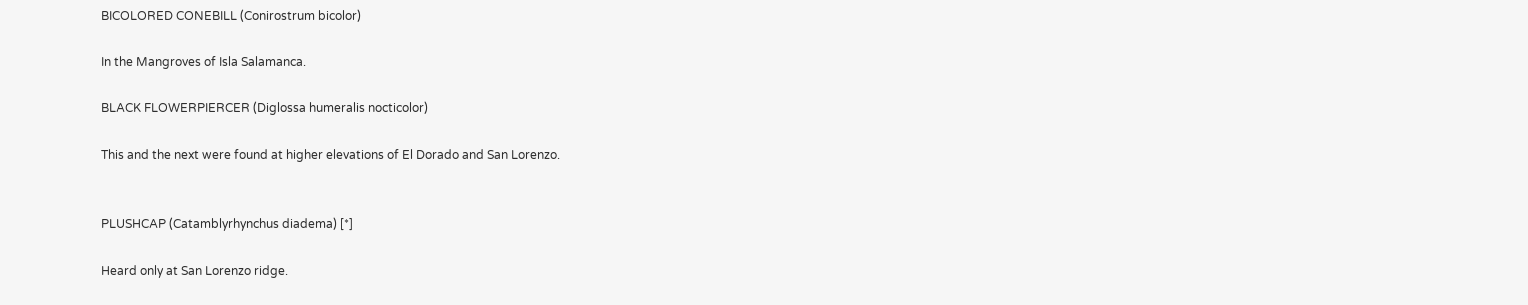BICOLORED CONEBILL (Conirostrum bicolor)

In the Mangroves of Isla Salamanca.

BLACK FLOWERPIERCER (Diglossa humeralis nocticolor)

This and the next were found at higher elevations of El Dorado and San Lorenzo.


PLUSHCAP (Catamblyrhynchus diadema) [*]

Heard only at San Lorenzo ridge.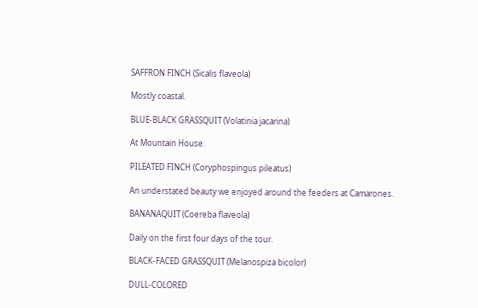SAFFRON FINCH (Sicalis flaveola)

Mostly coastal.

BLUE-BLACK GRASSQUIT (Volatinia jacarina)

At Mountain House.

PILEATED FINCH (Coryphospingus pileatus)

An understated beauty we enjoyed around the feeders at Camarones.

BANANAQUIT (Coereba flaveola)

Daily on the first four days of the tour.

BLACK-FACED GRASSQUIT (Melanospiza bicolor)

DULL-COLORED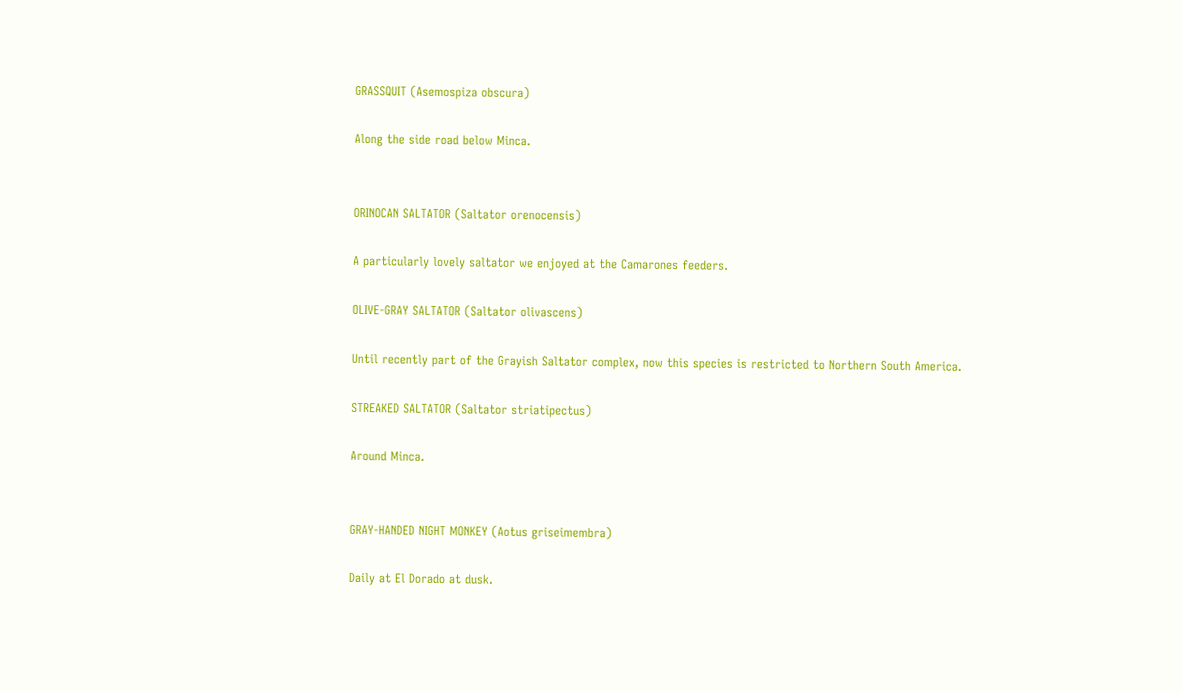GRASSQUIT (Asemospiza obscura)

Along the side road below Minca.


ORINOCAN SALTATOR (Saltator orenocensis)

A particularly lovely saltator we enjoyed at the Camarones feeders.

OLIVE-GRAY SALTATOR (Saltator olivascens)

Until recently part of the Grayish Saltator complex, now this species is restricted to Northern South America.

STREAKED SALTATOR (Saltator striatipectus)

Around Minca.


GRAY-HANDED NIGHT MONKEY (Aotus griseimembra)

Daily at El Dorado at dusk.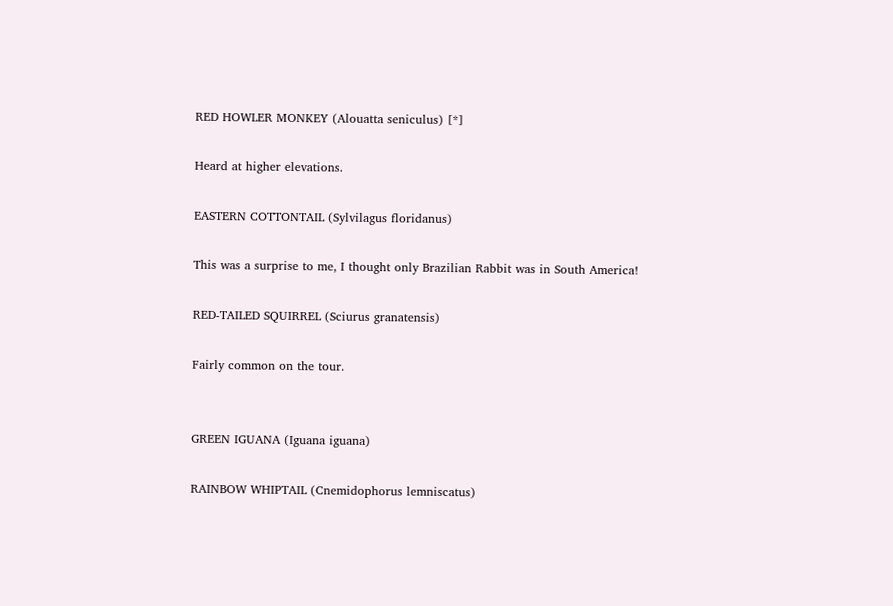RED HOWLER MONKEY (Alouatta seniculus) [*]

Heard at higher elevations.

EASTERN COTTONTAIL (Sylvilagus floridanus)

This was a surprise to me, I thought only Brazilian Rabbit was in South America!

RED-TAILED SQUIRREL (Sciurus granatensis)

Fairly common on the tour.


GREEN IGUANA (Iguana iguana)

RAINBOW WHIPTAIL (Cnemidophorus lemniscatus)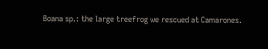Boana sp.: the large treefrog we rescued at Camarones.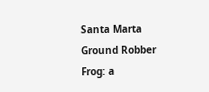Santa Marta Ground Robber Frog: a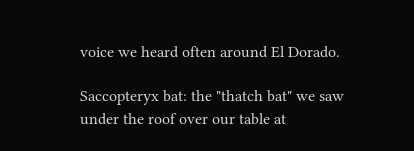voice we heard often around El Dorado.

Saccopteryx bat: the "thatch bat" we saw under the roof over our table at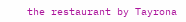the restaurant by Tayrona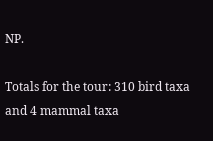NP.

Totals for the tour: 310 bird taxa and 4 mammal taxa